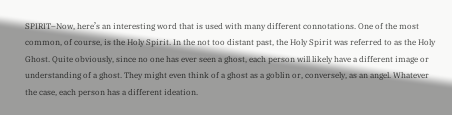SPIRIT–Now, here’s an interesting word that is used with many different connotations. One of the most common, of course, is the Holy Spirit. In the not too distant past, the Holy Spirit was referred to as the Holy Ghost. Quite obviously, since no one has ever seen a ghost, each person will likely have a different image or understanding of a ghost. They might even think of a ghost as a goblin or, conversely, as an angel. Whatever the case, each person has a different ideation.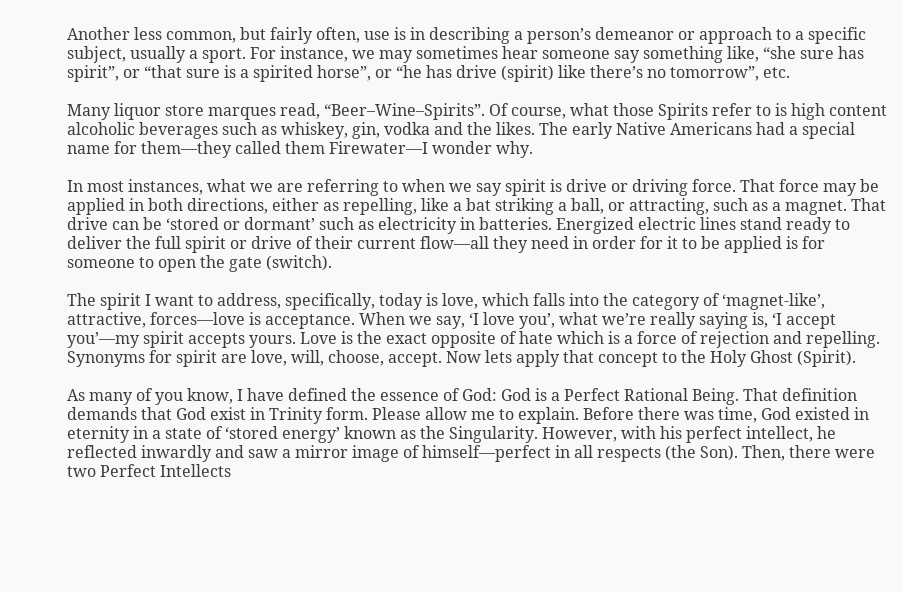Another less common, but fairly often, use is in describing a person’s demeanor or approach to a specific subject, usually a sport. For instance, we may sometimes hear someone say something like, “she sure has spirit”, or “that sure is a spirited horse”, or “he has drive (spirit) like there’s no tomorrow”, etc.

Many liquor store marques read, “Beer–Wine–Spirits”. Of course, what those Spirits refer to is high content alcoholic beverages such as whiskey, gin, vodka and the likes. The early Native Americans had a special name for them—they called them Firewater—I wonder why.

In most instances, what we are referring to when we say spirit is drive or driving force. That force may be applied in both directions, either as repelling, like a bat striking a ball, or attracting, such as a magnet. That drive can be ‘stored or dormant’ such as electricity in batteries. Energized electric lines stand ready to deliver the full spirit or drive of their current flow—all they need in order for it to be applied is for someone to open the gate (switch).

The spirit I want to address, specifically, today is love, which falls into the category of ‘magnet-like’, attractive, forces—love is acceptance. When we say, ‘I love you’, what we’re really saying is, ‘I accept you’—my spirit accepts yours. Love is the exact opposite of hate which is a force of rejection and repelling. Synonyms for spirit are love, will, choose, accept. Now lets apply that concept to the Holy Ghost (Spirit).

As many of you know, I have defined the essence of God: God is a Perfect Rational Being. That definition demands that God exist in Trinity form. Please allow me to explain. Before there was time, God existed in eternity in a state of ‘stored energy’ known as the Singularity. However, with his perfect intellect, he reflected inwardly and saw a mirror image of himself—perfect in all respects (the Son). Then, there were two Perfect Intellects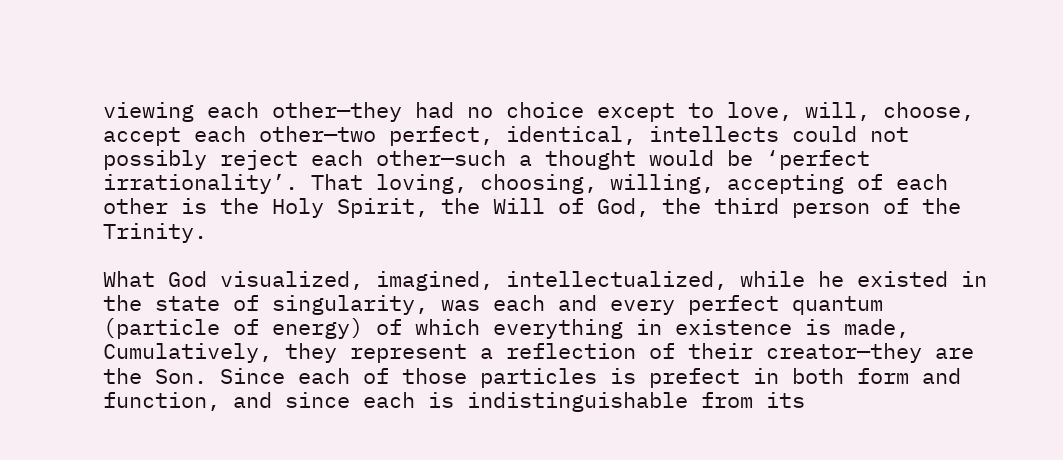viewing each other—they had no choice except to love, will, choose, accept each other—two perfect, identical, intellects could not possibly reject each other—such a thought would be ‘perfect irrationality’. That loving, choosing, willing, accepting of each other is the Holy Spirit, the Will of God, the third person of the Trinity.

What God visualized, imagined, intellectualized, while he existed in the state of singularity, was each and every perfect quantum (particle of energy) of which everything in existence is made, Cumulatively, they represent a reflection of their creator—they are the Son. Since each of those particles is prefect in both form and function, and since each is indistinguishable from its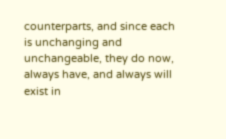counterparts, and since each is unchanging and unchangeable, they do now, always have, and always will exist in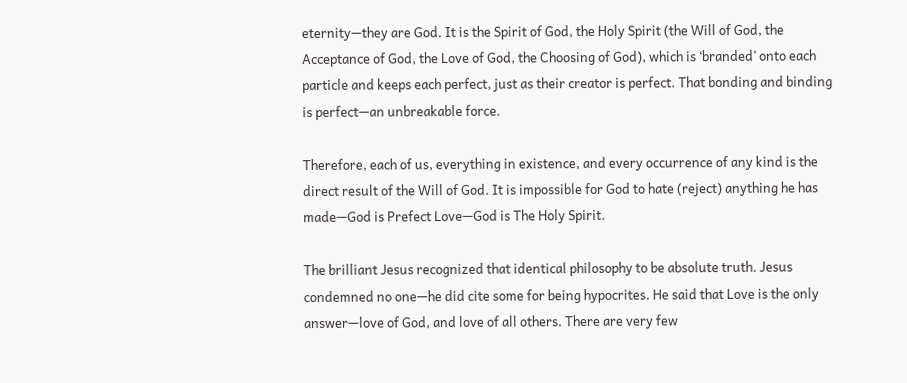eternity—they are God. It is the Spirit of God, the Holy Spirit (the Will of God, the Acceptance of God, the Love of God, the Choosing of God), which is ‘branded’ onto each particle and keeps each perfect, just as their creator is perfect. That bonding and binding is perfect—an unbreakable force.

Therefore, each of us, everything in existence, and every occurrence of any kind is the direct result of the Will of God. It is impossible for God to hate (reject) anything he has made—God is Prefect Love—God is The Holy Spirit.

The brilliant Jesus recognized that identical philosophy to be absolute truth. Jesus condemned no one—he did cite some for being hypocrites. He said that Love is the only answer—love of God, and love of all others. There are very few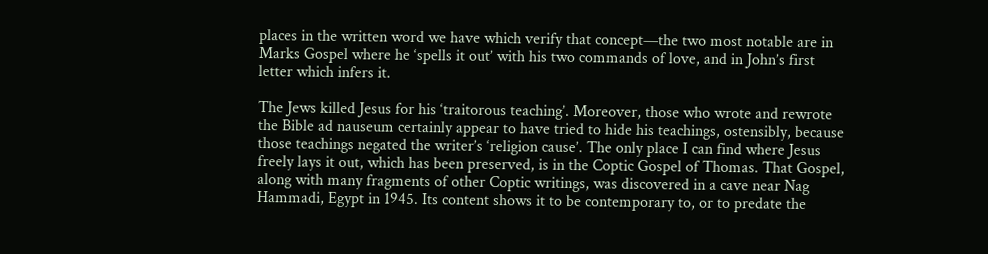places in the written word we have which verify that concept—the two most notable are in Marks Gospel where he ‘spells it out’ with his two commands of love, and in John’s first letter which infers it.

The Jews killed Jesus for his ‘traitorous teaching’. Moreover, those who wrote and rewrote the Bible ad nauseum certainly appear to have tried to hide his teachings, ostensibly, because those teachings negated the writer’s ‘religion cause’. The only place I can find where Jesus freely lays it out, which has been preserved, is in the Coptic Gospel of Thomas. That Gospel, along with many fragments of other Coptic writings, was discovered in a cave near Nag Hammadi, Egypt in 1945. Its content shows it to be contemporary to, or to predate the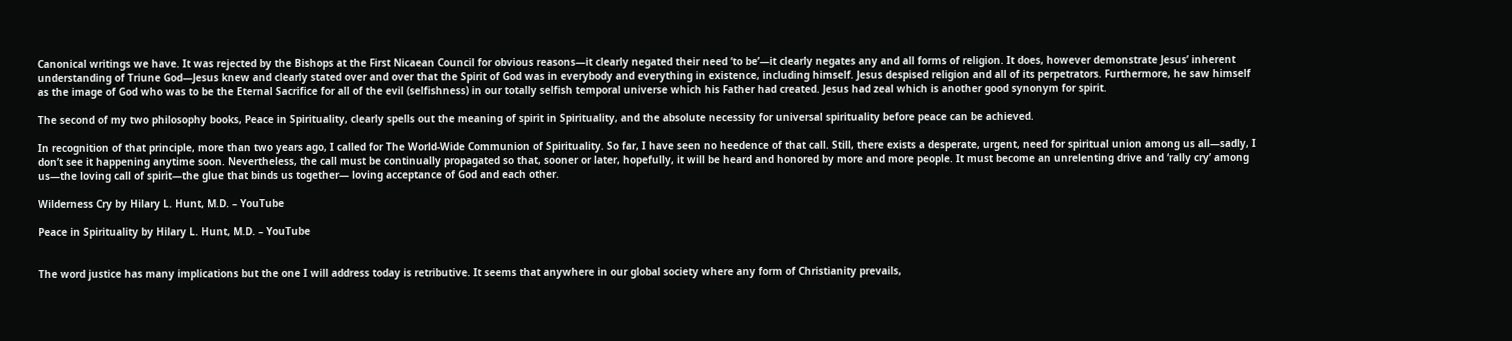Canonical writings we have. It was rejected by the Bishops at the First Nicaean Council for obvious reasons—it clearly negated their need ‘to be’—it clearly negates any and all forms of religion. It does, however demonstrate Jesus’ inherent understanding of Triune God—Jesus knew and clearly stated over and over that the Spirit of God was in everybody and everything in existence, including himself. Jesus despised religion and all of its perpetrators. Furthermore, he saw himself as the image of God who was to be the Eternal Sacrifice for all of the evil (selfishness) in our totally selfish temporal universe which his Father had created. Jesus had zeal which is another good synonym for spirit.

The second of my two philosophy books, Peace in Spirituality, clearly spells out the meaning of spirit in Spirituality, and the absolute necessity for universal spirituality before peace can be achieved.

In recognition of that principle, more than two years ago, I called for The World-Wide Communion of Spirituality. So far, I have seen no heedence of that call. Still, there exists a desperate, urgent, need for spiritual union among us all—sadly, I don’t see it happening anytime soon. Nevertheless, the call must be continually propagated so that, sooner or later, hopefully, it will be heard and honored by more and more people. It must become an unrelenting drive and ‘rally cry’ among us—the loving call of spirit—the glue that binds us together— loving acceptance of God and each other.

Wilderness Cry by Hilary L. Hunt, M.D. – YouTube

Peace in Spirituality by Hilary L. Hunt, M.D. – YouTube


The word justice has many implications but the one I will address today is retributive. It seems that anywhere in our global society where any form of Christianity prevails,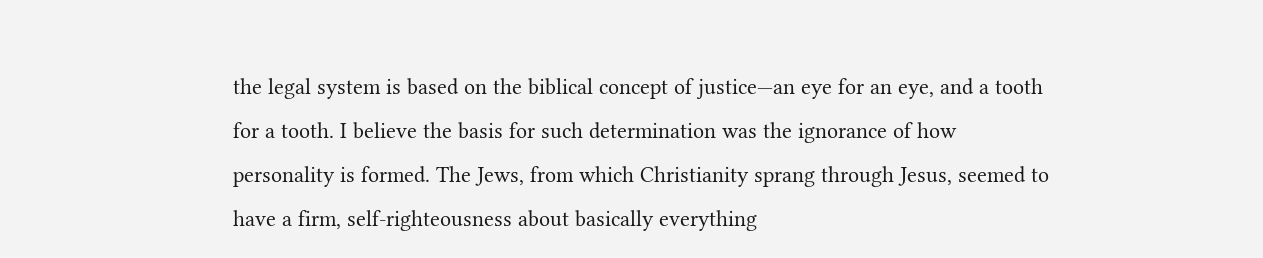the legal system is based on the biblical concept of justice—an eye for an eye, and a tooth for a tooth. I believe the basis for such determination was the ignorance of how personality is formed. The Jews, from which Christianity sprang through Jesus, seemed to have a firm, self-righteousness about basically everything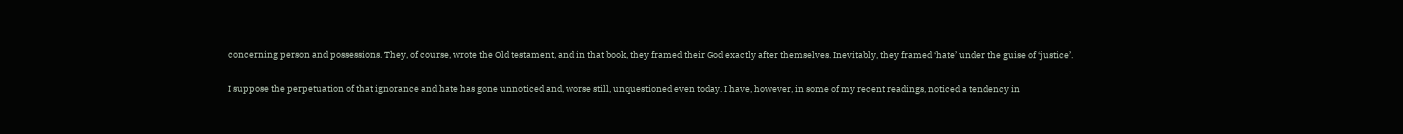concerning person and possessions. They, of course, wrote the Old testament, and in that book, they framed their God exactly after themselves. Inevitably, they framed ‘hate’ under the guise of ‘justice’.

I suppose the perpetuation of that ignorance and hate has gone unnoticed and, worse still, unquestioned even today. I have, however, in some of my recent readings, noticed a tendency in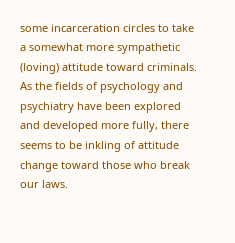some incarceration circles to take a somewhat more sympathetic (loving) attitude toward criminals. As the fields of psychology and psychiatry have been explored and developed more fully, there seems to be inkling of attitude change toward those who break our laws.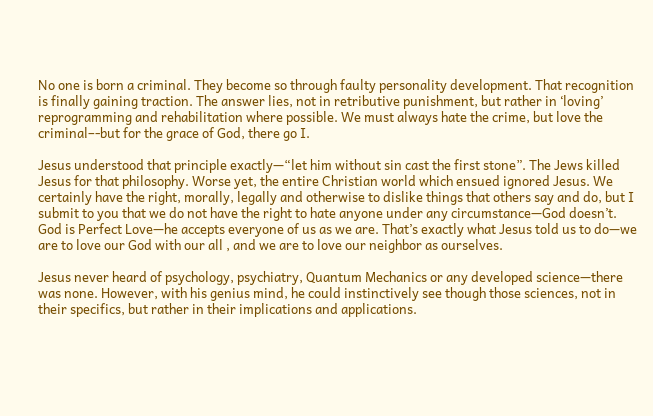No one is born a criminal. They become so through faulty personality development. That recognition is finally gaining traction. The answer lies, not in retributive punishment, but rather in ‘loving’ reprogramming and rehabilitation where possible. We must always hate the crime, but love the criminal–-but for the grace of God, there go I.

Jesus understood that principle exactly—“let him without sin cast the first stone”. The Jews killed Jesus for that philosophy. Worse yet, the entire Christian world which ensued ignored Jesus. We certainly have the right, morally, legally and otherwise to dislike things that others say and do, but I submit to you that we do not have the right to hate anyone under any circumstance—God doesn’t. God is Perfect Love—he accepts everyone of us as we are. That’s exactly what Jesus told us to do—we are to love our God with our all , and we are to love our neighbor as ourselves.

Jesus never heard of psychology, psychiatry, Quantum Mechanics or any developed science—there was none. However, with his genius mind, he could instinctively see though those sciences, not in their specifics, but rather in their implications and applications.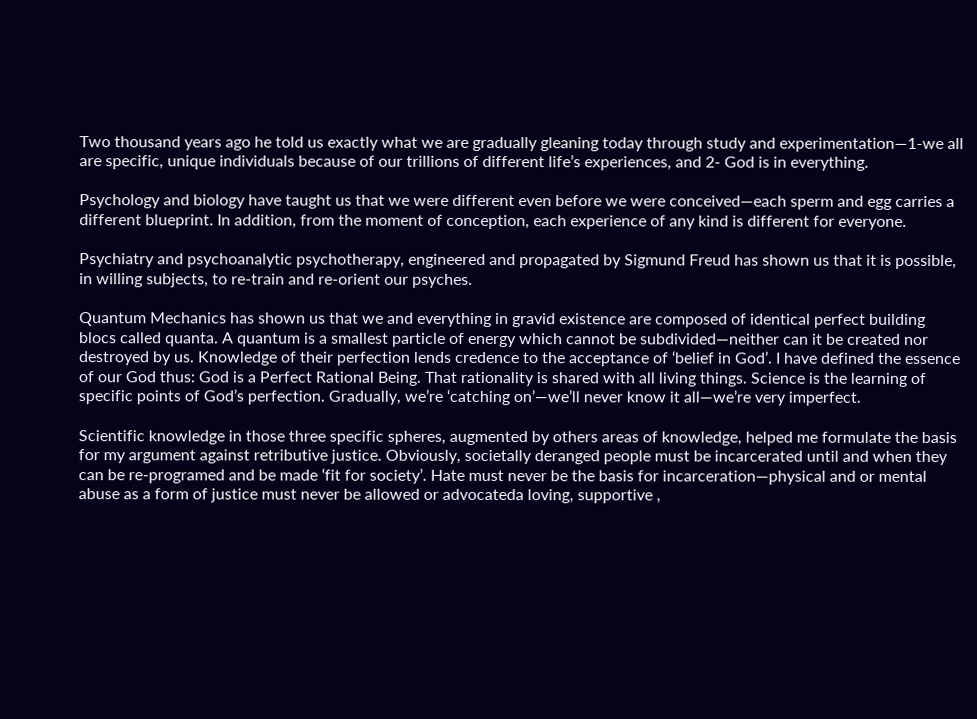Two thousand years ago he told us exactly what we are gradually gleaning today through study and experimentation—1-we all are specific, unique individuals because of our trillions of different life’s experiences, and 2- God is in everything.

Psychology and biology have taught us that we were different even before we were conceived—each sperm and egg carries a different blueprint. In addition, from the moment of conception, each experience of any kind is different for everyone.

Psychiatry and psychoanalytic psychotherapy, engineered and propagated by Sigmund Freud has shown us that it is possible, in willing subjects, to re-train and re-orient our psyches.

Quantum Mechanics has shown us that we and everything in gravid existence are composed of identical perfect building blocs called quanta. A quantum is a smallest particle of energy which cannot be subdivided—neither can it be created nor destroyed by us. Knowledge of their perfection lends credence to the acceptance of ‘belief in God’. I have defined the essence of our God thus: God is a Perfect Rational Being. That rationality is shared with all living things. Science is the learning of specific points of God’s perfection. Gradually, we’re ‘catching on’—we’ll never know it all—we’re very imperfect.

Scientific knowledge in those three specific spheres, augmented by others areas of knowledge, helped me formulate the basis for my argument against retributive justice. Obviously, societally deranged people must be incarcerated until and when they can be re-programed and be made ‘fit for society’. Hate must never be the basis for incarceration—physical and or mental abuse as a form of justice must never be allowed or advocateda loving, supportive ,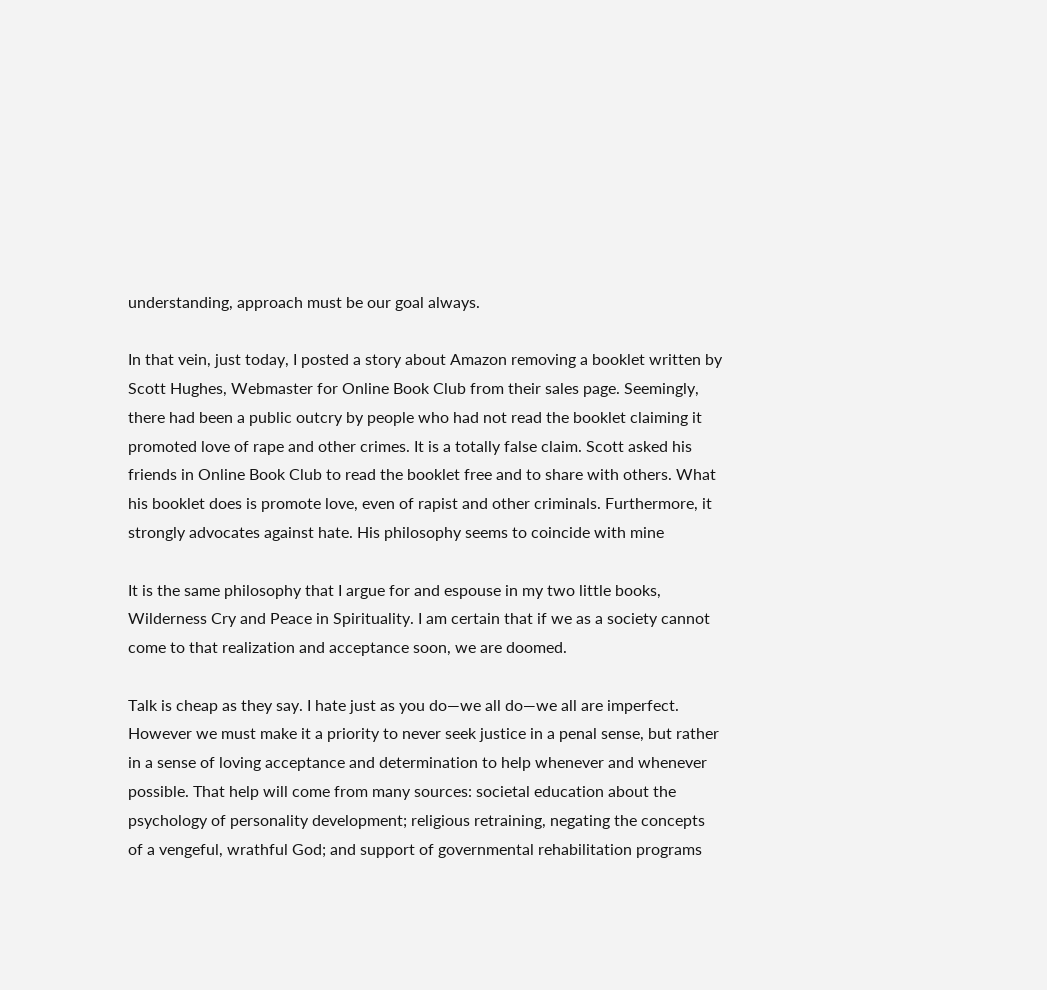understanding, approach must be our goal always.

In that vein, just today, I posted a story about Amazon removing a booklet written by Scott Hughes, Webmaster for Online Book Club from their sales page. Seemingly, there had been a public outcry by people who had not read the booklet claiming it promoted love of rape and other crimes. It is a totally false claim. Scott asked his friends in Online Book Club to read the booklet free and to share with others. What his booklet does is promote love, even of rapist and other criminals. Furthermore, it strongly advocates against hate. His philosophy seems to coincide with mine

It is the same philosophy that I argue for and espouse in my two little books, Wilderness Cry and Peace in Spirituality. I am certain that if we as a society cannot come to that realization and acceptance soon, we are doomed.

Talk is cheap as they say. I hate just as you do—we all do—we all are imperfect. However we must make it a priority to never seek justice in a penal sense, but rather in a sense of loving acceptance and determination to help whenever and whenever possible. That help will come from many sources: societal education about the psychology of personality development; religious retraining, negating the concepts of a vengeful, wrathful God; and support of governmental rehabilitation programs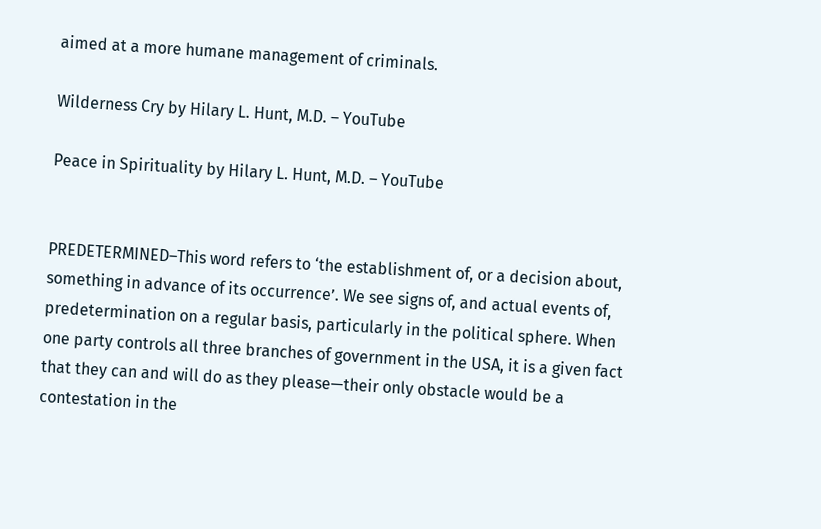aimed at a more humane management of criminals.

Wilderness Cry by Hilary L. Hunt, M.D. – YouTube

Peace in Spirituality by Hilary L. Hunt, M.D. – YouTube


PREDETERMINED–This word refers to ‘the establishment of, or a decision about, something in advance of its occurrence’. We see signs of, and actual events of, predetermination on a regular basis, particularly in the political sphere. When one party controls all three branches of government in the USA, it is a given fact that they can and will do as they please—their only obstacle would be a contestation in the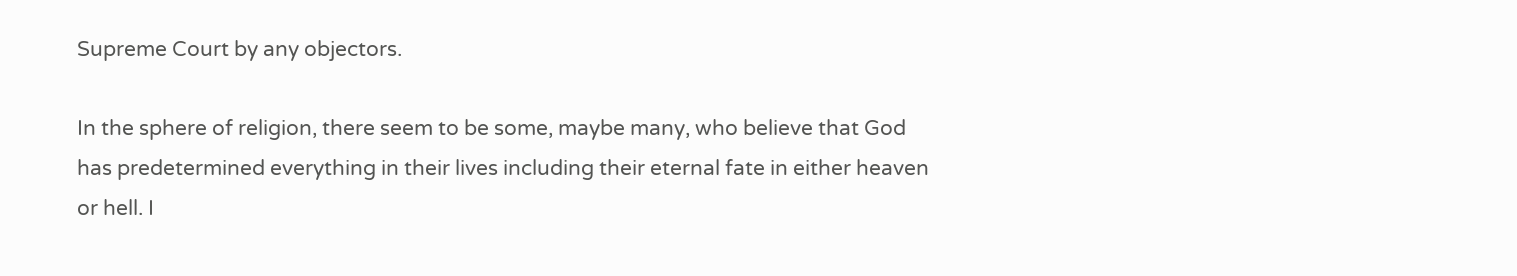Supreme Court by any objectors.

In the sphere of religion, there seem to be some, maybe many, who believe that God has predetermined everything in their lives including their eternal fate in either heaven or hell. I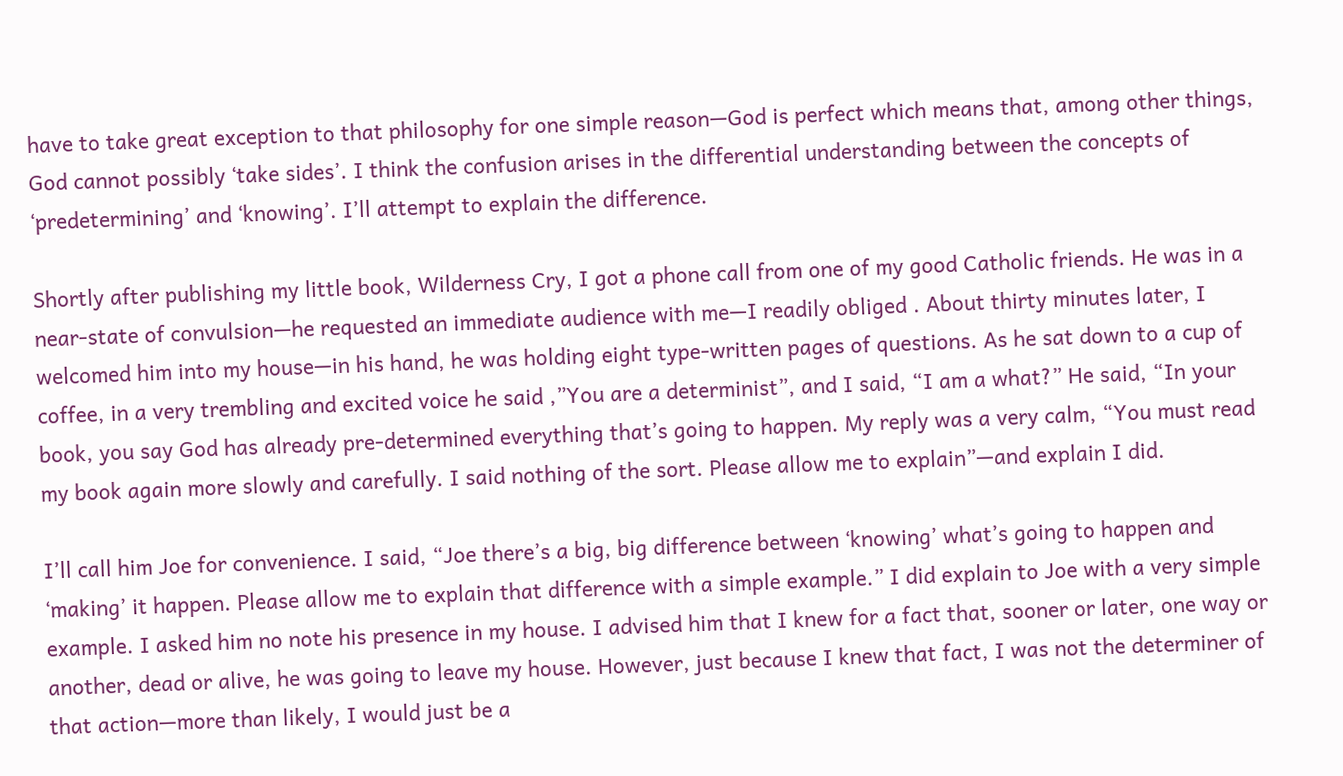have to take great exception to that philosophy for one simple reason—God is perfect which means that, among other things, God cannot possibly ‘take sides’. I think the confusion arises in the differential understanding between the concepts of ‘predetermining’ and ‘knowing’. I’ll attempt to explain the difference.

Shortly after publishing my little book, Wilderness Cry, I got a phone call from one of my good Catholic friends. He was in a near-state of convulsion—he requested an immediate audience with me—I readily obliged . About thirty minutes later, I welcomed him into my house—in his hand, he was holding eight type-written pages of questions. As he sat down to a cup of coffee, in a very trembling and excited voice he said ,”You are a determinist”, and I said, “I am a what?” He said, “In your book, you say God has already pre-determined everything that’s going to happen. My reply was a very calm, “You must read my book again more slowly and carefully. I said nothing of the sort. Please allow me to explain”—and explain I did.

I’ll call him Joe for convenience. I said, “Joe there’s a big, big difference between ‘knowing’ what’s going to happen and ‘making’ it happen. Please allow me to explain that difference with a simple example.” I did explain to Joe with a very simple example. I asked him no note his presence in my house. I advised him that I knew for a fact that, sooner or later, one way or another, dead or alive, he was going to leave my house. However, just because I knew that fact, I was not the determiner of that action—more than likely, I would just be a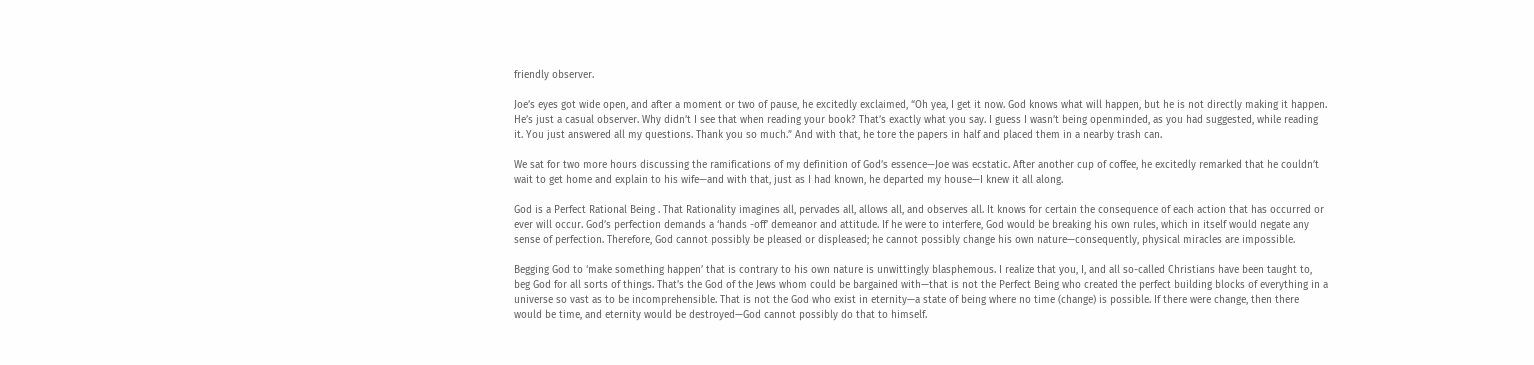friendly observer.

Joe’s eyes got wide open, and after a moment or two of pause, he excitedly exclaimed, “Oh yea, I get it now. God knows what will happen, but he is not directly making it happen. He’s just a casual observer. Why didn’t I see that when reading your book? That’s exactly what you say. I guess I wasn’t being openminded, as you had suggested, while reading it. You just answered all my questions. Thank you so much.” And with that, he tore the papers in half and placed them in a nearby trash can.

We sat for two more hours discussing the ramifications of my definition of God’s essence—Joe was ecstatic. After another cup of coffee, he excitedly remarked that he couldn’t wait to get home and explain to his wife—and with that, just as I had known, he departed my house—I knew it all along.

God is a Perfect Rational Being . That Rationality imagines all, pervades all, allows all, and observes all. It knows for certain the consequence of each action that has occurred or ever will occur. God’s perfection demands a ‘hands -off’ demeanor and attitude. If he were to interfere, God would be breaking his own rules, which in itself would negate any sense of perfection. Therefore, God cannot possibly be pleased or displeased; he cannot possibly change his own nature—consequently, physical miracles are impossible.

Begging God to ‘make something happen’ that is contrary to his own nature is unwittingly blasphemous. I realize that you, I, and all so-called Christians have been taught to, beg God for all sorts of things. That’s the God of the Jews whom could be bargained with—that is not the Perfect Being who created the perfect building blocks of everything in a universe so vast as to be incomprehensible. That is not the God who exist in eternity—a state of being where no time (change) is possible. If there were change, then there would be time, and eternity would be destroyed—God cannot possibly do that to himself.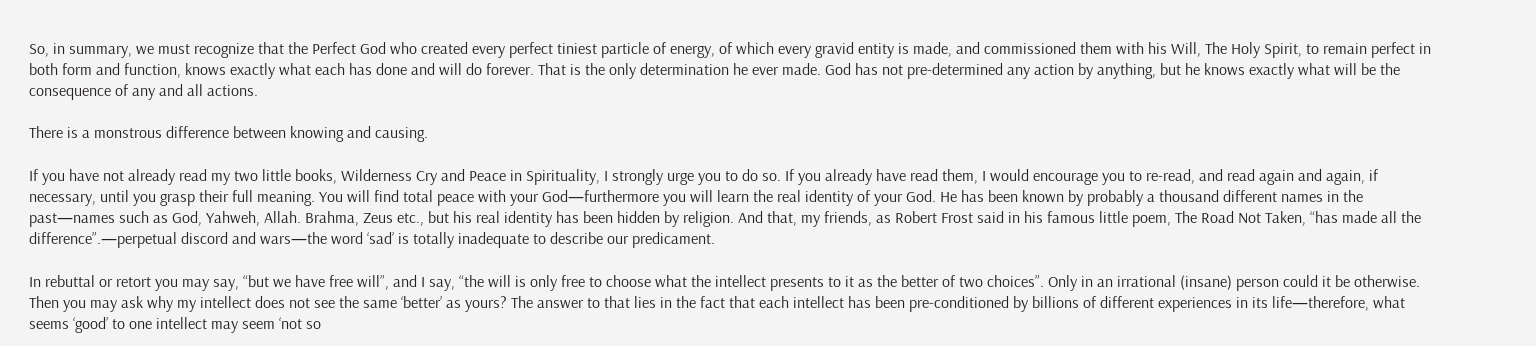So, in summary, we must recognize that the Perfect God who created every perfect tiniest particle of energy, of which every gravid entity is made, and commissioned them with his Will, The Holy Spirit, to remain perfect in both form and function, knows exactly what each has done and will do forever. That is the only determination he ever made. God has not pre-determined any action by anything, but he knows exactly what will be the consequence of any and all actions.

There is a monstrous difference between knowing and causing.

If you have not already read my two little books, Wilderness Cry and Peace in Spirituality, I strongly urge you to do so. If you already have read them, I would encourage you to re-read, and read again and again, if necessary, until you grasp their full meaning. You will find total peace with your God—furthermore you will learn the real identity of your God. He has been known by probably a thousand different names in the past—names such as God, Yahweh, Allah. Brahma, Zeus etc., but his real identity has been hidden by religion. And that, my friends, as Robert Frost said in his famous little poem, The Road Not Taken, “has made all the difference”.—perpetual discord and wars—the word ‘sad’ is totally inadequate to describe our predicament.

In rebuttal or retort you may say, “but we have free will”, and I say, “the will is only free to choose what the intellect presents to it as the better of two choices”. Only in an irrational (insane) person could it be otherwise. Then you may ask why my intellect does not see the same ‘better’ as yours? The answer to that lies in the fact that each intellect has been pre-conditioned by billions of different experiences in its life—therefore, what seems ‘good’ to one intellect may seem ‘not so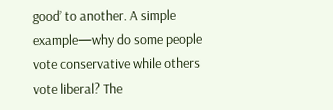good’ to another. A simple example—why do some people vote conservative while others vote liberal? The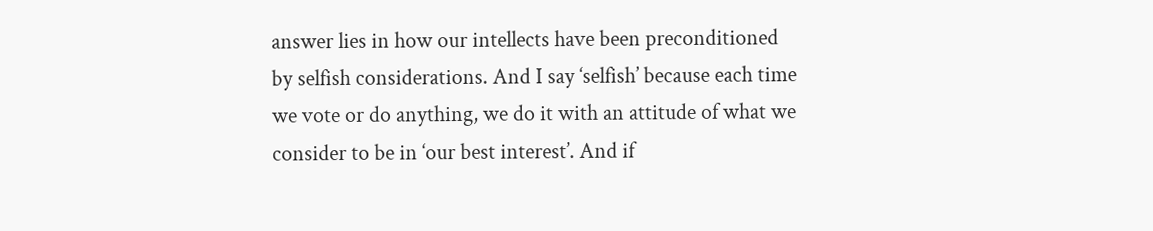answer lies in how our intellects have been preconditioned by selfish considerations. And I say ‘selfish’ because each time we vote or do anything, we do it with an attitude of what we consider to be in ‘our best interest’. And if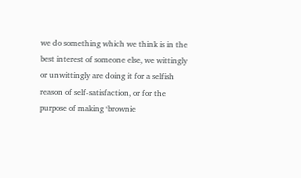we do something which we think is in the best interest of someone else, we wittingly or unwittingly are doing it for a selfish reason of self-satisfaction, or for the purpose of making ‘brownie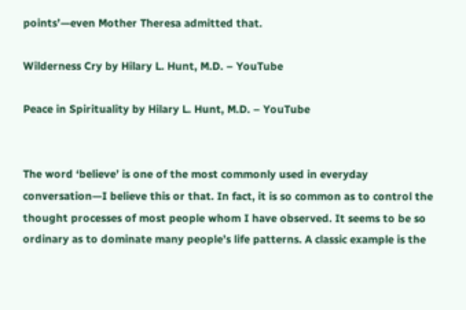points’—even Mother Theresa admitted that.

Wilderness Cry by Hilary L. Hunt, M.D. – YouTube

Peace in Spirituality by Hilary L. Hunt, M.D. – YouTube


The word ‘believe’ is one of the most commonly used in everyday conversation—I believe this or that. In fact, it is so common as to control the thought processes of most people whom I have observed. It seems to be so ordinary as to dominate many people’s life patterns. A classic example is the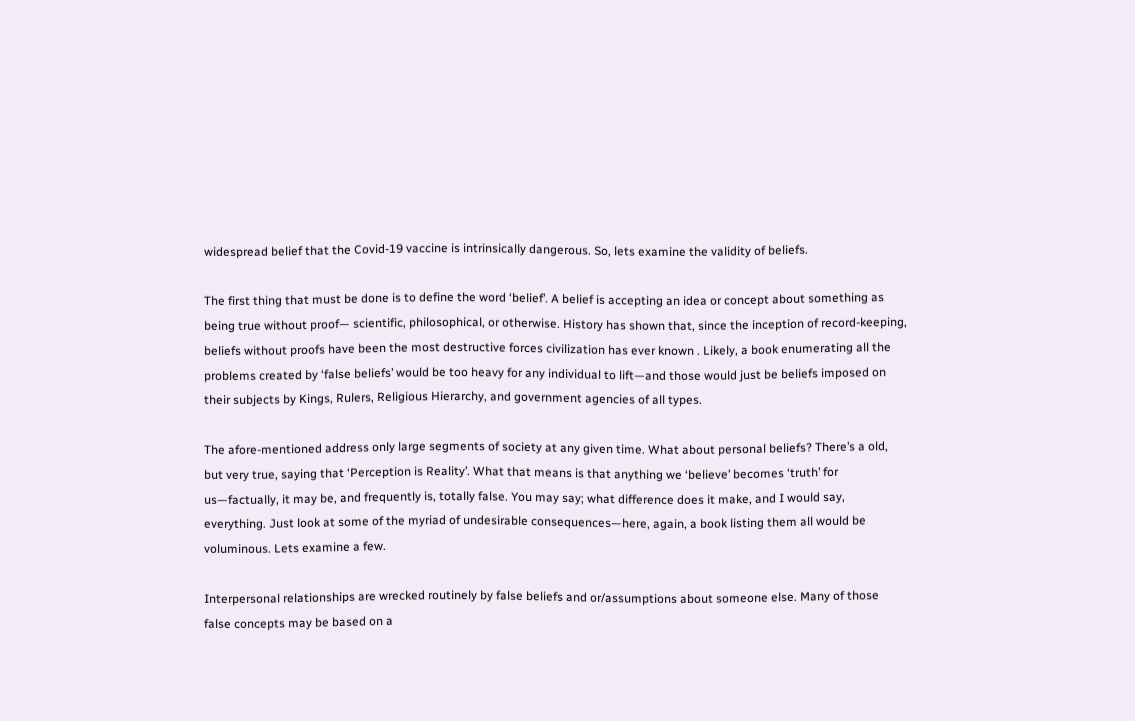widespread belief that the Covid-19 vaccine is intrinsically dangerous. So, lets examine the validity of beliefs.

The first thing that must be done is to define the word ‘belief’. A belief is accepting an idea or concept about something as being true without proof— scientific, philosophical, or otherwise. History has shown that, since the inception of record-keeping, beliefs without proofs have been the most destructive forces civilization has ever known . Likely, a book enumerating all the problems created by ‘false beliefs’ would be too heavy for any individual to lift—and those would just be beliefs imposed on their subjects by Kings, Rulers, Religious Hierarchy, and government agencies of all types.

The afore-mentioned address only large segments of society at any given time. What about personal beliefs? There’s a old, but very true, saying that ‘Perception is Reality’. What that means is that anything we ‘believe’ becomes ‘truth’ for us—factually, it may be, and frequently is, totally false. You may say; what difference does it make, and I would say, everything. Just look at some of the myriad of undesirable consequences—here, again, a book listing them all would be voluminous. Lets examine a few.

Interpersonal relationships are wrecked routinely by false beliefs and or/assumptions about someone else. Many of those false concepts may be based on a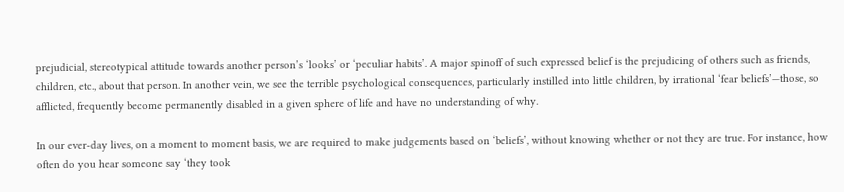prejudicial, stereotypical attitude towards another person’s ‘looks’ or ‘peculiar habits’. A major spinoff of such expressed belief is the prejudicing of others such as friends, children, etc., about that person. In another vein, we see the terrible psychological consequences, particularly instilled into little children, by irrational ‘fear beliefs’—those, so afflicted, frequently become permanently disabled in a given sphere of life and have no understanding of why.

In our ever-day lives, on a moment to moment basis, we are required to make judgements based on ‘beliefs’, without knowing whether or not they are true. For instance, how often do you hear someone say ‘they took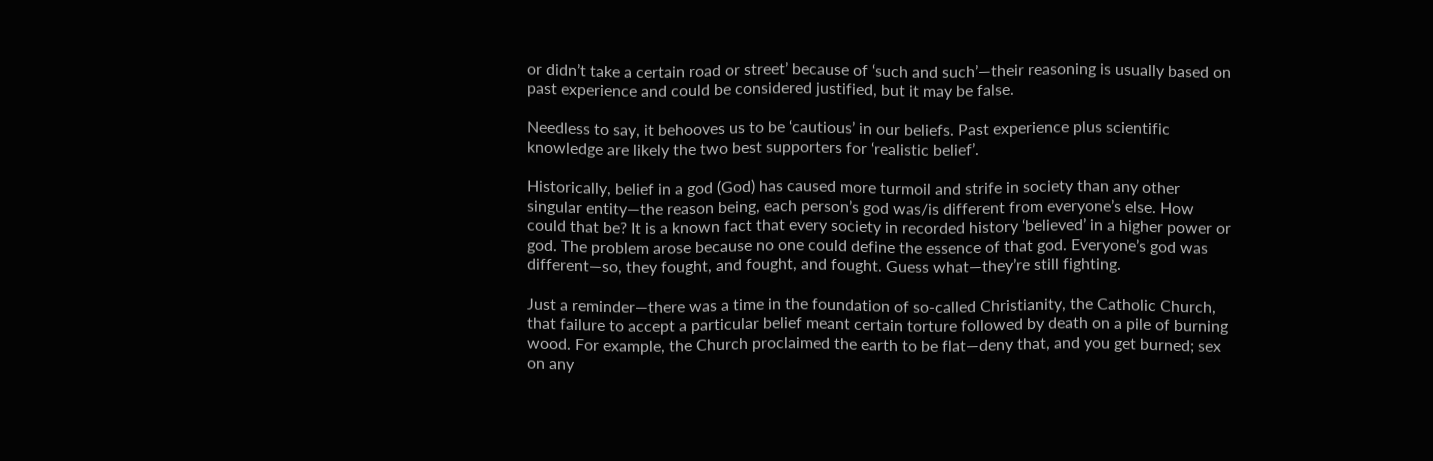or didn’t take a certain road or street’ because of ‘such and such’—their reasoning is usually based on past experience and could be considered justified, but it may be false.

Needless to say, it behooves us to be ‘cautious’ in our beliefs. Past experience plus scientific knowledge are likely the two best supporters for ‘realistic belief’.

Historically, belief in a god (God) has caused more turmoil and strife in society than any other singular entity—the reason being, each person’s god was/is different from everyone’s else. How could that be? It is a known fact that every society in recorded history ‘believed’ in a higher power or god. The problem arose because no one could define the essence of that god. Everyone’s god was different—so, they fought, and fought, and fought. Guess what—they’re still fighting.

Just a reminder—there was a time in the foundation of so-called Christianity, the Catholic Church, that failure to accept a particular belief meant certain torture followed by death on a pile of burning wood. For example, the Church proclaimed the earth to be flat—deny that, and you get burned; sex on any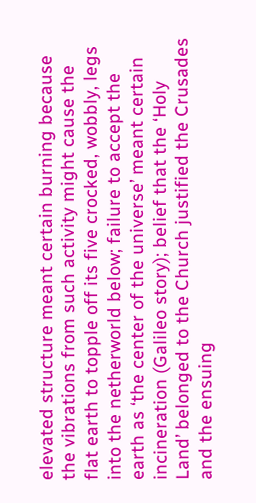elevated structure meant certain burning because the vibrations from such activity might cause the flat earth to topple off its five crocked, wobbly, legs into the netherworld below; failure to accept the earth as ‘the center of the universe’ meant certain incineration (Galileo story); belief that the ‘Holy Land’ belonged to the Church justified the Crusades and the ensuing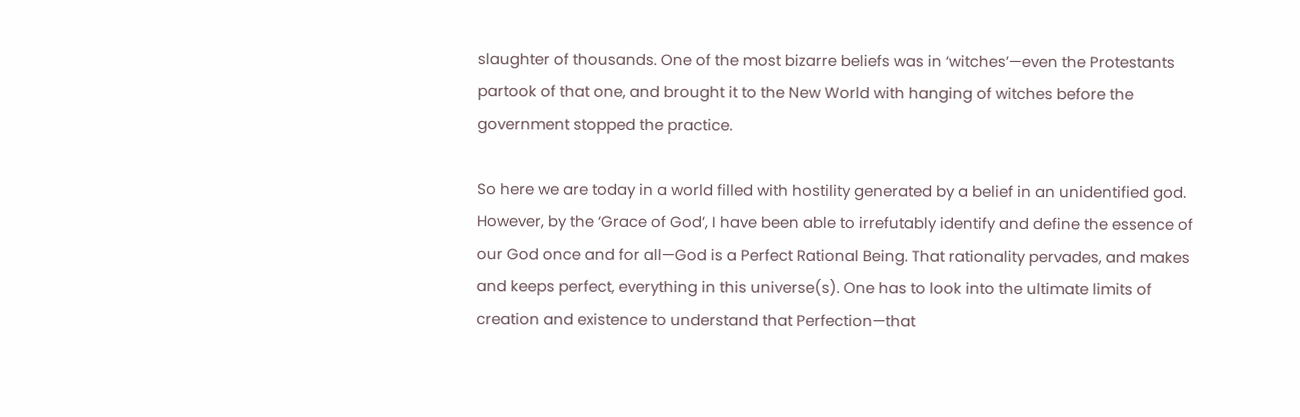slaughter of thousands. One of the most bizarre beliefs was in ‘witches’—even the Protestants partook of that one, and brought it to the New World with hanging of witches before the government stopped the practice.

So here we are today in a world filled with hostility generated by a belief in an unidentified god. However, by the ‘Grace of God’, I have been able to irrefutably identify and define the essence of our God once and for all—God is a Perfect Rational Being. That rationality pervades, and makes and keeps perfect, everything in this universe(s). One has to look into the ultimate limits of creation and existence to understand that Perfection—that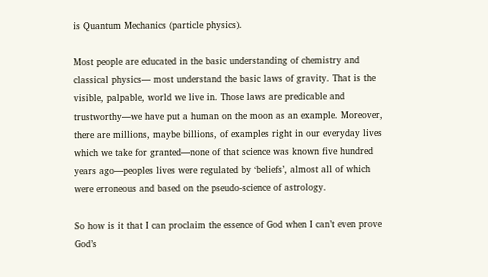is Quantum Mechanics (particle physics).

Most people are educated in the basic understanding of chemistry and classical physics— most understand the basic laws of gravity. That is the visible, palpable, world we live in. Those laws are predicable and trustworthy—we have put a human on the moon as an example. Moreover, there are millions, maybe billions, of examples right in our everyday lives which we take for granted—none of that science was known five hundred years ago—peoples lives were regulated by ‘beliefs’, almost all of which were erroneous and based on the pseudo-science of astrology.

So how is it that I can proclaim the essence of God when I can’t even prove God’s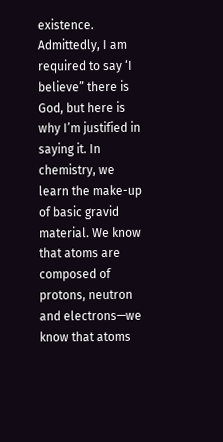existence. Admittedly, I am required to say ‘I believe” there is God, but here is why I’m justified in saying it. In chemistry, we learn the make-up of basic gravid material. We know that atoms are composed of protons, neutron and electrons—we know that atoms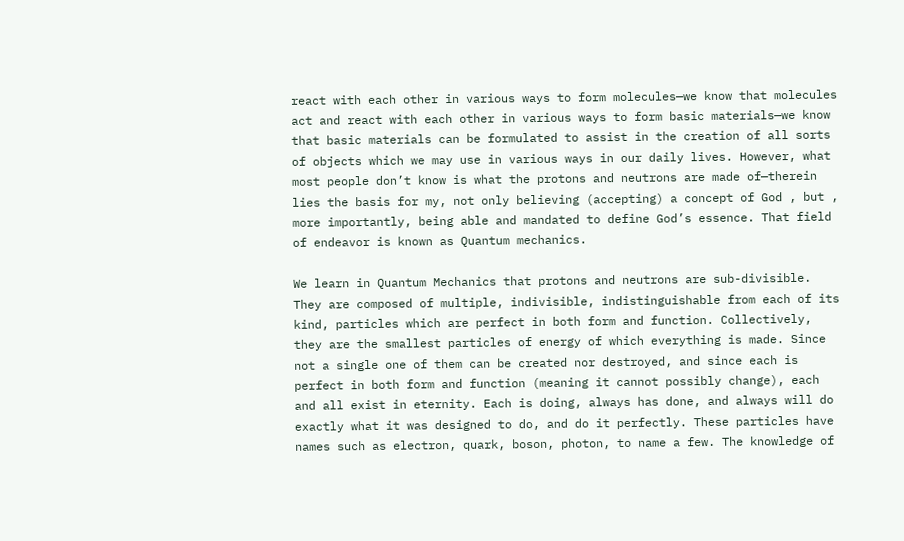react with each other in various ways to form molecules—we know that molecules act and react with each other in various ways to form basic materials—we know that basic materials can be formulated to assist in the creation of all sorts of objects which we may use in various ways in our daily lives. However, what most people don’t know is what the protons and neutrons are made of—therein lies the basis for my, not only believing (accepting) a concept of God , but , more importantly, being able and mandated to define God’s essence. That field of endeavor is known as Quantum mechanics.

We learn in Quantum Mechanics that protons and neutrons are sub-divisible. They are composed of multiple, indivisible, indistinguishable from each of its kind, particles which are perfect in both form and function. Collectively, they are the smallest particles of energy of which everything is made. Since not a single one of them can be created nor destroyed, and since each is perfect in both form and function (meaning it cannot possibly change), each and all exist in eternity. Each is doing, always has done, and always will do exactly what it was designed to do, and do it perfectly. These particles have names such as electron, quark, boson, photon, to name a few. The knowledge of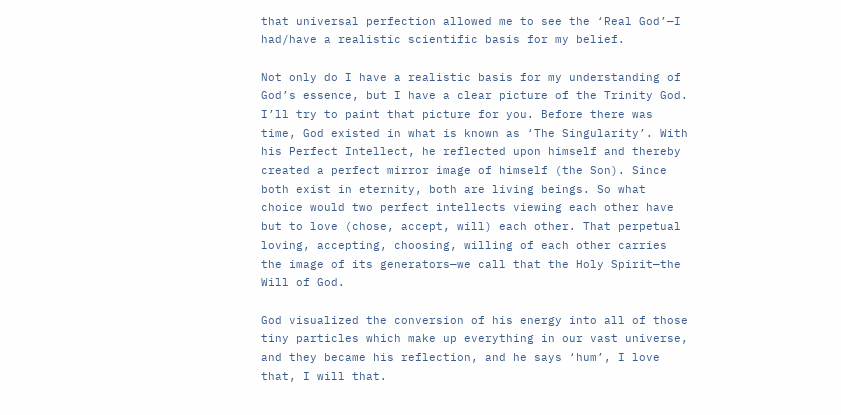that universal perfection allowed me to see the ‘Real God’—I had/have a realistic scientific basis for my belief.

Not only do I have a realistic basis for my understanding of God’s essence, but I have a clear picture of the Trinity God. I’ll try to paint that picture for you. Before there was time, God existed in what is known as ‘The Singularity’. With his Perfect Intellect, he reflected upon himself and thereby created a perfect mirror image of himself (the Son). Since both exist in eternity, both are living beings. So what choice would two perfect intellects viewing each other have but to love (chose, accept, will) each other. That perpetual loving, accepting, choosing, willing of each other carries the image of its generators—we call that the Holy Spirit—the Will of God.

God visualized the conversion of his energy into all of those tiny particles which make up everything in our vast universe, and they became his reflection, and he says ‘hum’, I love that, I will that.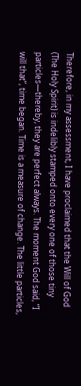Therefore, in my assessment, I have proclaimed that the Will of God (The Holy Spirit) is indelibly stamped onto every one of those tiny particles—thereby, they are perfect always. The moment God said, “I will that”, time began. Time is a measure of change. The little particles,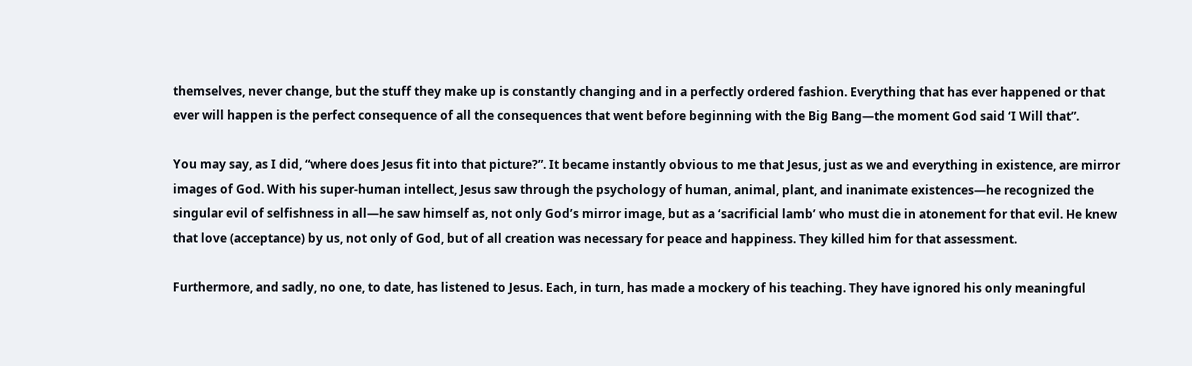themselves, never change, but the stuff they make up is constantly changing and in a perfectly ordered fashion. Everything that has ever happened or that ever will happen is the perfect consequence of all the consequences that went before beginning with the Big Bang—the moment God said ‘I Will that”.

You may say, as I did, “where does Jesus fit into that picture?”. It became instantly obvious to me that Jesus, just as we and everything in existence, are mirror images of God. With his super-human intellect, Jesus saw through the psychology of human, animal, plant, and inanimate existences—he recognized the singular evil of selfishness in all—he saw himself as, not only God’s mirror image, but as a ‘sacrificial lamb’ who must die in atonement for that evil. He knew that love (acceptance) by us, not only of God, but of all creation was necessary for peace and happiness. They killed him for that assessment.

Furthermore, and sadly, no one, to date, has listened to Jesus. Each, in turn, has made a mockery of his teaching. They have ignored his only meaningful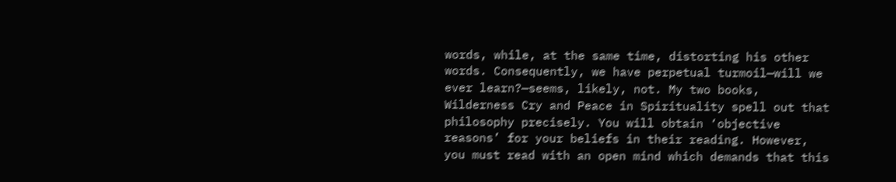words, while, at the same time, distorting his other words. Consequently, we have perpetual turmoil—will we ever learn?—seems, likely, not. My two books, Wilderness Cry and Peace in Spirituality spell out that philosophy precisely. You will obtain ‘objective reasons’ for your beliefs in their reading. However, you must read with an open mind which demands that this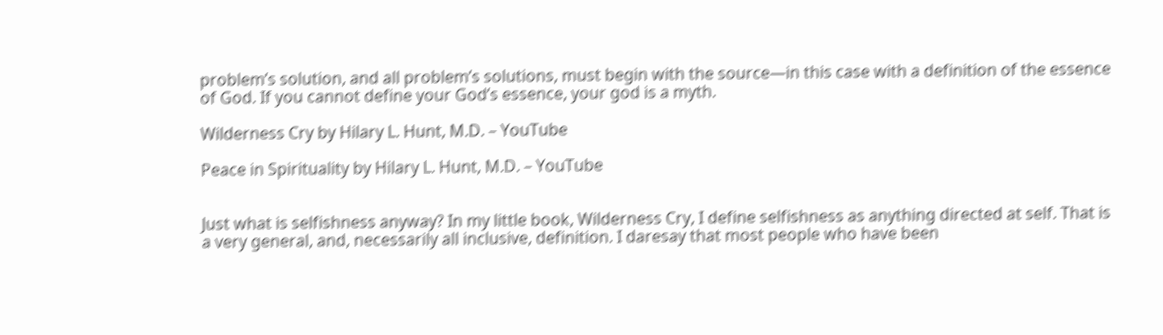problem’s solution, and all problem’s solutions, must begin with the source—in this case with a definition of the essence of God. If you cannot define your God’s essence, your god is a myth.

Wilderness Cry by Hilary L. Hunt, M.D. – YouTube

Peace in Spirituality by Hilary L. Hunt, M.D. – YouTube


Just what is selfishness anyway? In my little book, Wilderness Cry, I define selfishness as anything directed at self. That is a very general, and, necessarily all inclusive, definition. I daresay that most people who have been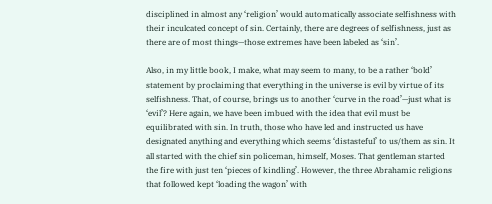disciplined in almost any ‘religion’ would automatically associate selfishness with their inculcated concept of sin. Certainly, there are degrees of selfishness, just as there are of most things—those extremes have been labeled as ‘sin’.

Also, in my little book, I make, what may seem to many, to be a rather ‘bold’ statement by proclaiming that everything in the universe is evil by virtue of its selfishness. That, of course, brings us to another ‘curve in the road’—just what is ‘evil’? Here again, we have been imbued with the idea that evil must be equilibrated with sin. In truth, those who have led and instructed us have designated anything and everything which seems ‘distasteful’ to us/them as sin. It all started with the chief sin policeman, himself, Moses. That gentleman started the fire with just ten ‘pieces of kindling’. However, the three Abrahamic religions that followed kept ‘loading the wagon’ with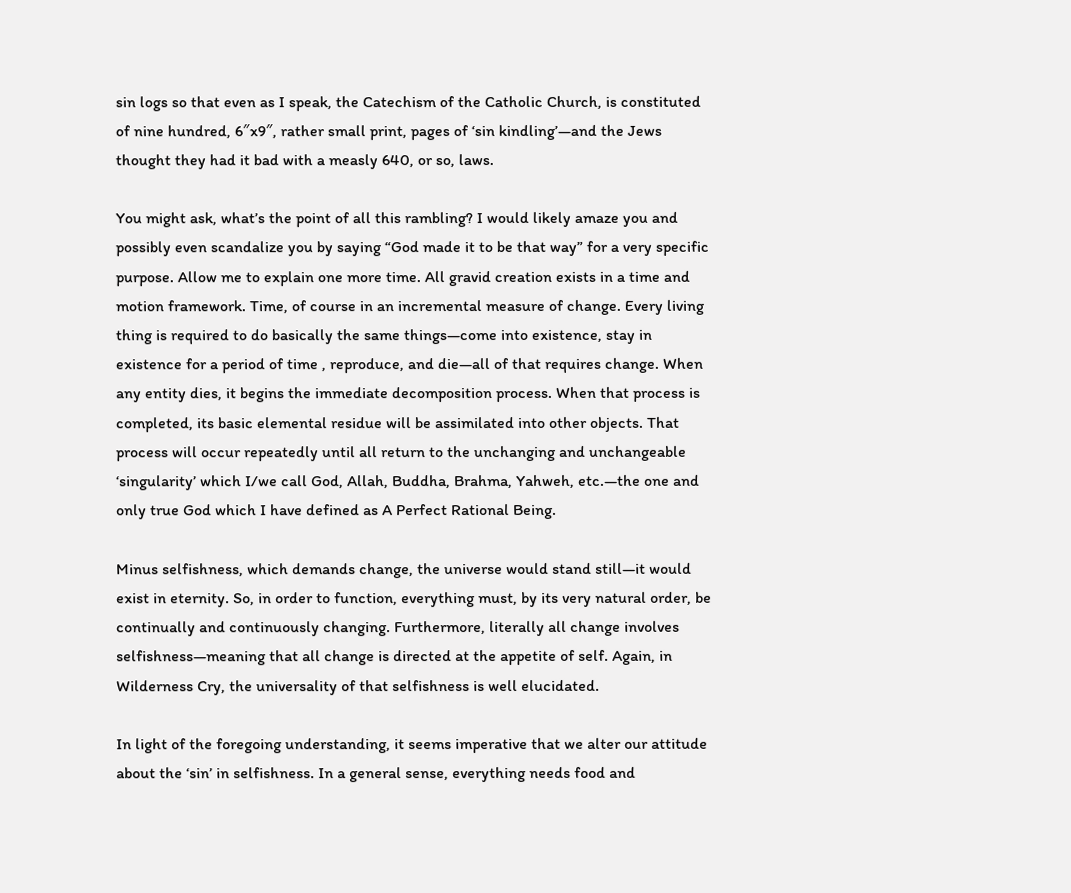sin logs so that even as I speak, the Catechism of the Catholic Church, is constituted of nine hundred, 6″x9″, rather small print, pages of ‘sin kindling’—and the Jews thought they had it bad with a measly 640, or so, laws.

You might ask, what’s the point of all this rambling? I would likely amaze you and possibly even scandalize you by saying “God made it to be that way” for a very specific purpose. Allow me to explain one more time. All gravid creation exists in a time and motion framework. Time, of course in an incremental measure of change. Every living thing is required to do basically the same things—come into existence, stay in existence for a period of time , reproduce, and die—all of that requires change. When any entity dies, it begins the immediate decomposition process. When that process is completed, its basic elemental residue will be assimilated into other objects. That process will occur repeatedly until all return to the unchanging and unchangeable ‘singularity’ which I/we call God, Allah, Buddha, Brahma, Yahweh, etc.—the one and only true God which I have defined as A Perfect Rational Being.

Minus selfishness, which demands change, the universe would stand still—it would exist in eternity. So, in order to function, everything must, by its very natural order, be continually and continuously changing. Furthermore, literally all change involves selfishness—meaning that all change is directed at the appetite of self. Again, in Wilderness Cry, the universality of that selfishness is well elucidated.

In light of the foregoing understanding, it seems imperative that we alter our attitude about the ‘sin’ in selfishness. In a general sense, everything needs food and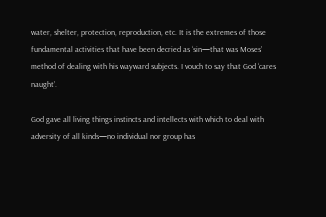water, shelter, protection, reproduction, etc. It is the extremes of those fundamental activities that have been decried as ‘sin—that was Moses’ method of dealing with his wayward subjects. I vouch to say that God ‘cares naught’.

God gave all living things instincts and intellects with which to deal with adversity of all kinds—no individual nor group has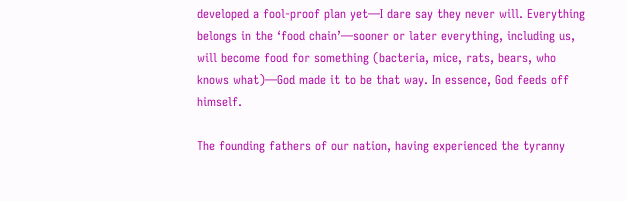developed a fool-proof plan yet—I dare say they never will. Everything belongs in the ‘food chain’—sooner or later everything, including us, will become food for something (bacteria, mice, rats, bears, who knows what)—God made it to be that way. In essence, God feeds off himself.

The founding fathers of our nation, having experienced the tyranny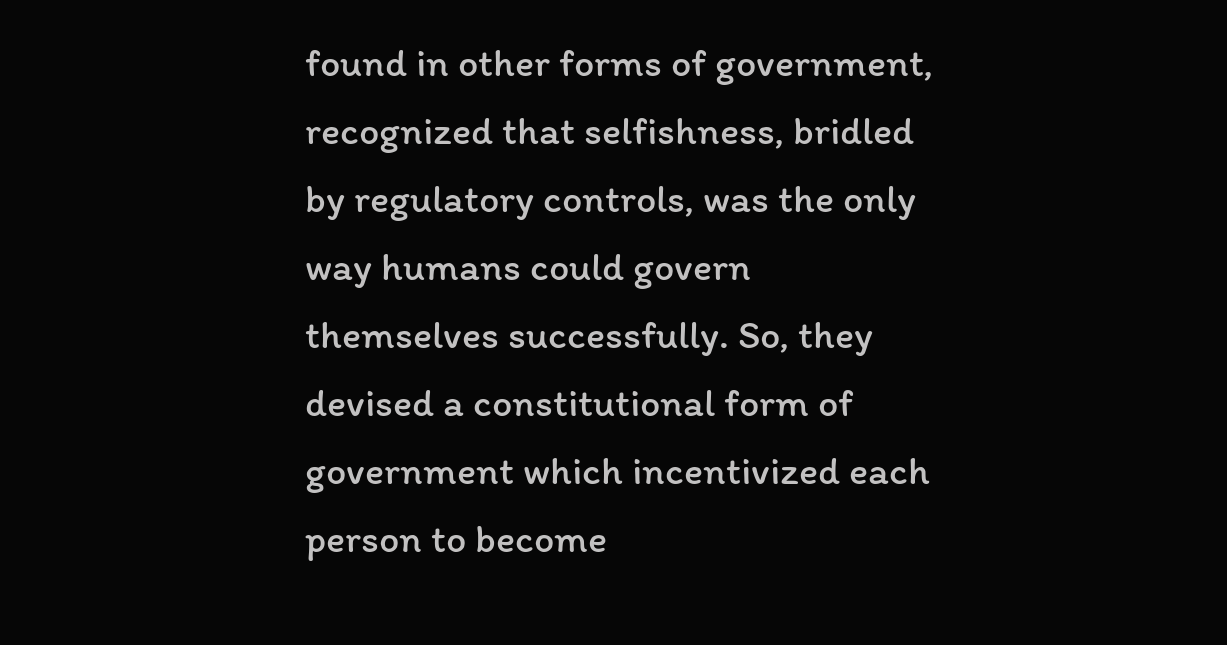found in other forms of government, recognized that selfishness, bridled by regulatory controls, was the only way humans could govern themselves successfully. So, they devised a constitutional form of government which incentivized each person to become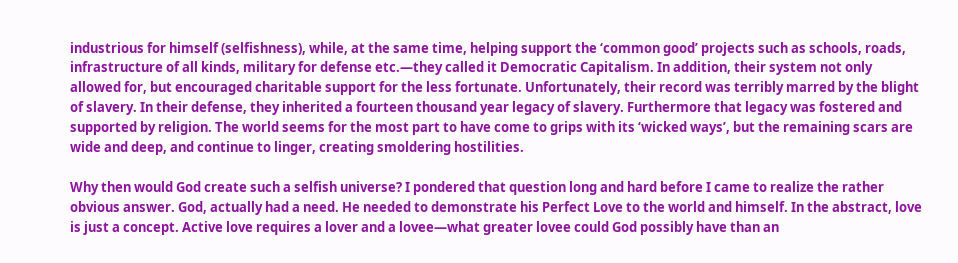industrious for himself (selfishness), while, at the same time, helping support the ‘common good’ projects such as schools, roads, infrastructure of all kinds, military for defense etc.—they called it Democratic Capitalism. In addition, their system not only allowed for, but encouraged charitable support for the less fortunate. Unfortunately, their record was terribly marred by the blight of slavery. In their defense, they inherited a fourteen thousand year legacy of slavery. Furthermore that legacy was fostered and supported by religion. The world seems for the most part to have come to grips with its ‘wicked ways’, but the remaining scars are wide and deep, and continue to linger, creating smoldering hostilities.

Why then would God create such a selfish universe? I pondered that question long and hard before I came to realize the rather obvious answer. God, actually had a need. He needed to demonstrate his Perfect Love to the world and himself. In the abstract, love is just a concept. Active love requires a lover and a lovee—what greater lovee could God possibly have than an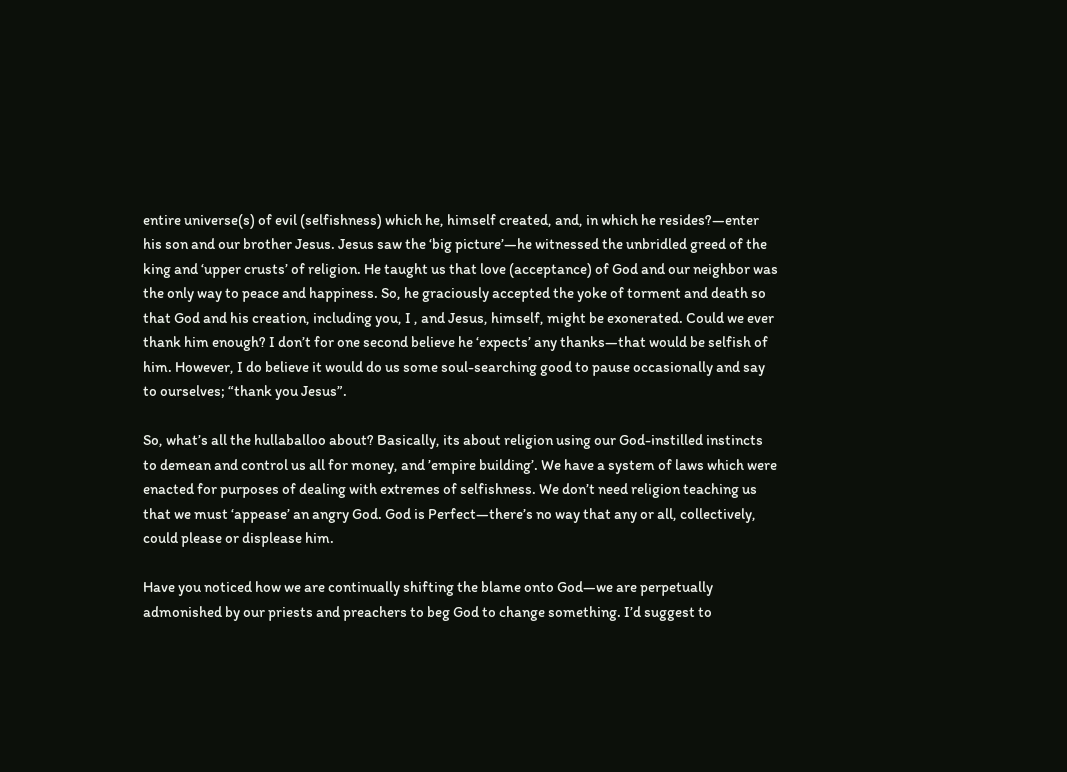entire universe(s) of evil (selfishness) which he, himself created, and, in which he resides?—enter his son and our brother Jesus. Jesus saw the ‘big picture’—he witnessed the unbridled greed of the king and ‘upper crusts’ of religion. He taught us that love (acceptance) of God and our neighbor was the only way to peace and happiness. So, he graciously accepted the yoke of torment and death so that God and his creation, including you, I , and Jesus, himself, might be exonerated. Could we ever thank him enough? I don’t for one second believe he ‘expects’ any thanks—that would be selfish of him. However, I do believe it would do us some soul-searching good to pause occasionally and say to ourselves; “thank you Jesus”.

So, what’s all the hullaballoo about? Basically, its about religion using our God-instilled instincts to demean and control us all for money, and ’empire building’. We have a system of laws which were enacted for purposes of dealing with extremes of selfishness. We don’t need religion teaching us that we must ‘appease’ an angry God. God is Perfect—there’s no way that any or all, collectively, could please or displease him.

Have you noticed how we are continually shifting the blame onto God—we are perpetually admonished by our priests and preachers to beg God to change something. I’d suggest to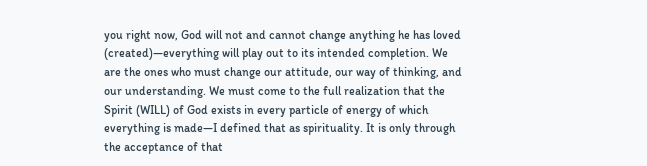you right now, God will not and cannot change anything he has loved (created)—everything will play out to its intended completion. We are the ones who must change our attitude, our way of thinking, and our understanding. We must come to the full realization that the Spirit (WILL) of God exists in every particle of energy of which everything is made—I defined that as spirituality. It is only through the acceptance of that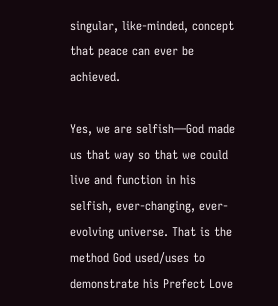singular, like-minded, concept that peace can ever be achieved.

Yes, we are selfish—God made us that way so that we could live and function in his selfish, ever-changing, ever-evolving universe. That is the method God used/uses to demonstrate his Prefect Love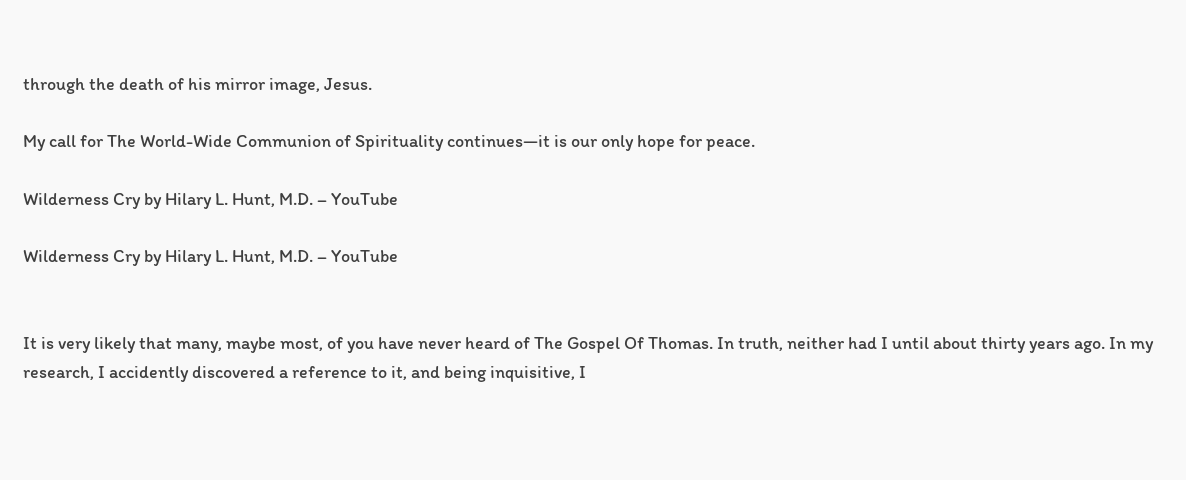through the death of his mirror image, Jesus.

My call for The World-Wide Communion of Spirituality continues—it is our only hope for peace.

Wilderness Cry by Hilary L. Hunt, M.D. – YouTube

Wilderness Cry by Hilary L. Hunt, M.D. – YouTube


It is very likely that many, maybe most, of you have never heard of The Gospel Of Thomas. In truth, neither had I until about thirty years ago. In my research, I accidently discovered a reference to it, and being inquisitive, I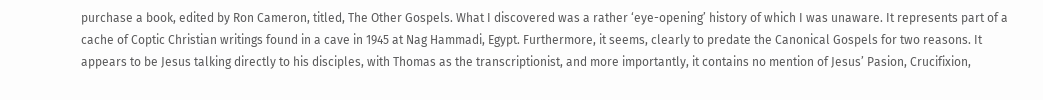purchase a book, edited by Ron Cameron, titled, The Other Gospels. What I discovered was a rather ‘eye-opening’ history of which I was unaware. It represents part of a cache of Coptic Christian writings found in a cave in 1945 at Nag Hammadi, Egypt. Furthermore, it seems, clearly to predate the Canonical Gospels for two reasons. It appears to be Jesus talking directly to his disciples, with Thomas as the transcriptionist, and more importantly, it contains no mention of Jesus’ Pasion, Crucifixion,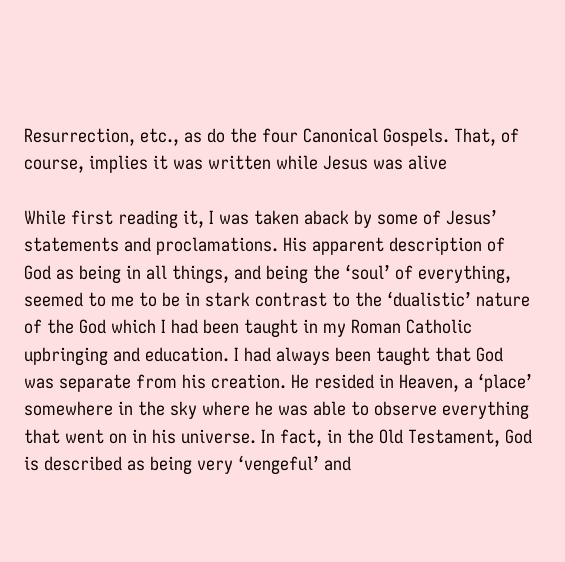Resurrection, etc., as do the four Canonical Gospels. That, of course, implies it was written while Jesus was alive

While first reading it, I was taken aback by some of Jesus’ statements and proclamations. His apparent description of God as being in all things, and being the ‘soul’ of everything, seemed to me to be in stark contrast to the ‘dualistic’ nature of the God which I had been taught in my Roman Catholic upbringing and education. I had always been taught that God was separate from his creation. He resided in Heaven, a ‘place’ somewhere in the sky where he was able to observe everything that went on in his universe. In fact, in the Old Testament, God is described as being very ‘vengeful’ and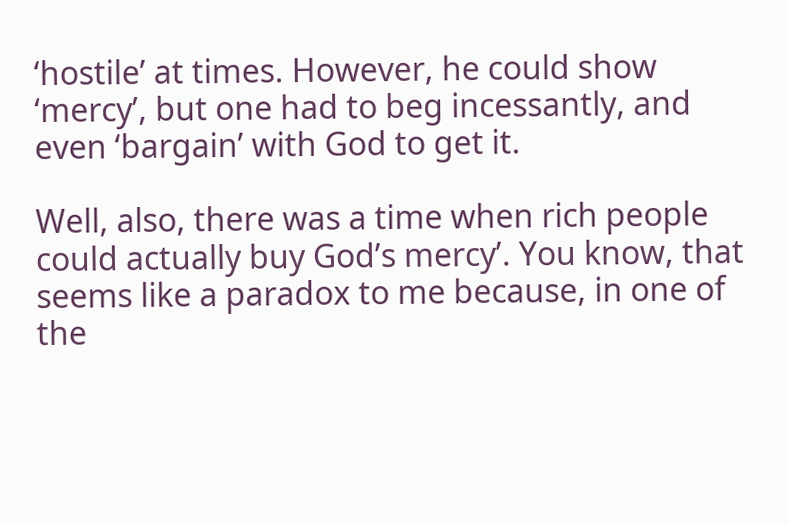‘hostile’ at times. However, he could show ‘mercy’, but one had to beg incessantly, and even ‘bargain’ with God to get it.

Well, also, there was a time when rich people could actually buy God’s mercy’. You know, that seems like a paradox to me because, in one of the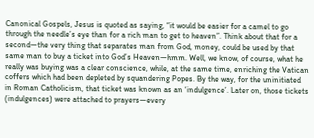Canonical Gospels, Jesus is quoted as saying, “it would be easier for a camel to go through the needle’s eye than for a rich man to get to heaven”. Think about that for a second—the very thing that separates man from God, money, could be used by that same man to buy a ticket into God’s Heaven—hmm. Well, we know, of course, what he really was buying was a clear conscience, while, at the same time, enriching the Vatican coffers which had been depleted by squandering Popes. By the way, for the uninitiated in Roman Catholicism, that ticket was known as an ‘indulgence’. Later on, those tickets (indulgences) were attached to prayers—every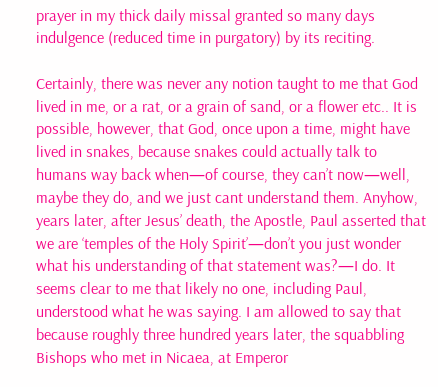prayer in my thick daily missal granted so many days indulgence (reduced time in purgatory) by its reciting.

Certainly, there was never any notion taught to me that God lived in me, or a rat, or a grain of sand, or a flower etc.. It is possible, however, that God, once upon a time, might have lived in snakes, because snakes could actually talk to humans way back when—of course, they can’t now—well, maybe they do, and we just cant understand them. Anyhow, years later, after Jesus’ death, the Apostle, Paul asserted that we are ‘temples of the Holy Spirit’—don’t you just wonder what his understanding of that statement was?—I do. It seems clear to me that likely no one, including Paul, understood what he was saying. I am allowed to say that because roughly three hundred years later, the squabbling Bishops who met in Nicaea, at Emperor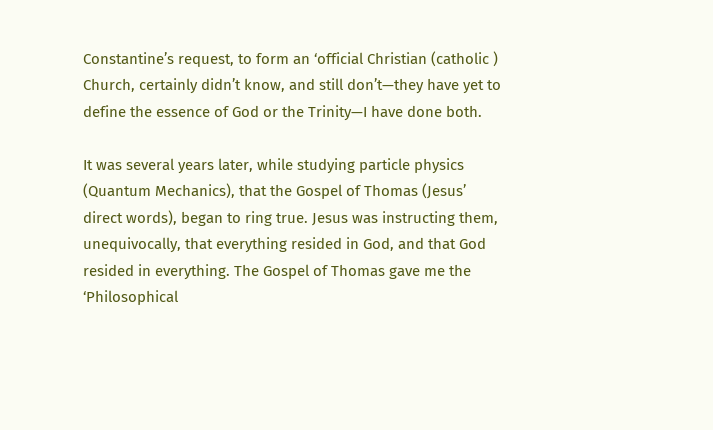Constantine’s request, to form an ‘official Christian (catholic ) Church, certainly didn’t know, and still don’t—they have yet to define the essence of God or the Trinity—I have done both.

It was several years later, while studying particle physics (Quantum Mechanics), that the Gospel of Thomas (Jesus’ direct words), began to ring true. Jesus was instructing them, unequivocally, that everything resided in God, and that God resided in everything. The Gospel of Thomas gave me the ‘Philosophical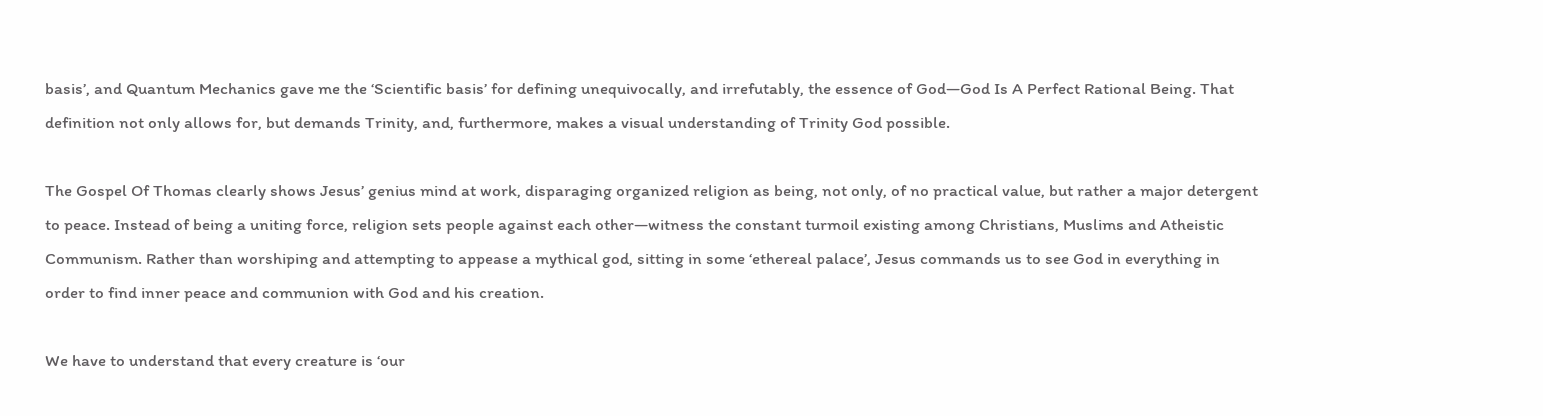basis’, and Quantum Mechanics gave me the ‘Scientific basis’ for defining unequivocally, and irrefutably, the essence of God—God Is A Perfect Rational Being. That definition not only allows for, but demands Trinity, and, furthermore, makes a visual understanding of Trinity God possible.

The Gospel Of Thomas clearly shows Jesus’ genius mind at work, disparaging organized religion as being, not only, of no practical value, but rather a major detergent to peace. Instead of being a uniting force, religion sets people against each other—witness the constant turmoil existing among Christians, Muslims and Atheistic Communism. Rather than worshiping and attempting to appease a mythical god, sitting in some ‘ethereal palace’, Jesus commands us to see God in everything in order to find inner peace and communion with God and his creation.

We have to understand that every creature is ‘our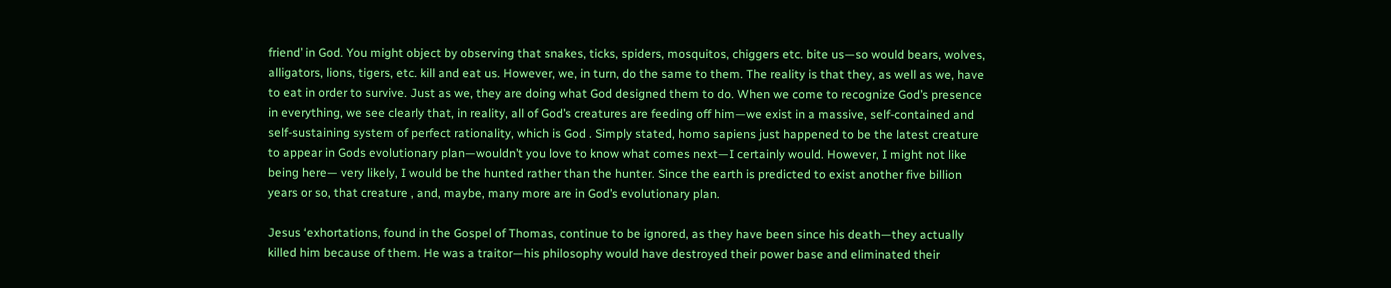friend’ in God. You might object by observing that snakes, ticks, spiders, mosquitos, chiggers etc. bite us—so would bears, wolves, alligators, lions, tigers, etc. kill and eat us. However, we, in turn, do the same to them. The reality is that they, as well as we, have to eat in order to survive. Just as we, they are doing what God designed them to do. When we come to recognize God’s presence in everything, we see clearly that, in reality, all of God’s creatures are feeding off him—we exist in a massive, self-contained and self-sustaining system of perfect rationality, which is God . Simply stated, homo sapiens just happened to be the latest creature to appear in Gods evolutionary plan—wouldn’t you love to know what comes next—I certainly would. However, I might not like being here— very likely, I would be the hunted rather than the hunter. Since the earth is predicted to exist another five billion years or so, that creature , and, maybe, many more are in God’s evolutionary plan.

Jesus ‘exhortations, found in the Gospel of Thomas, continue to be ignored, as they have been since his death—they actually killed him because of them. He was a traitor—his philosophy would have destroyed their power base and eliminated their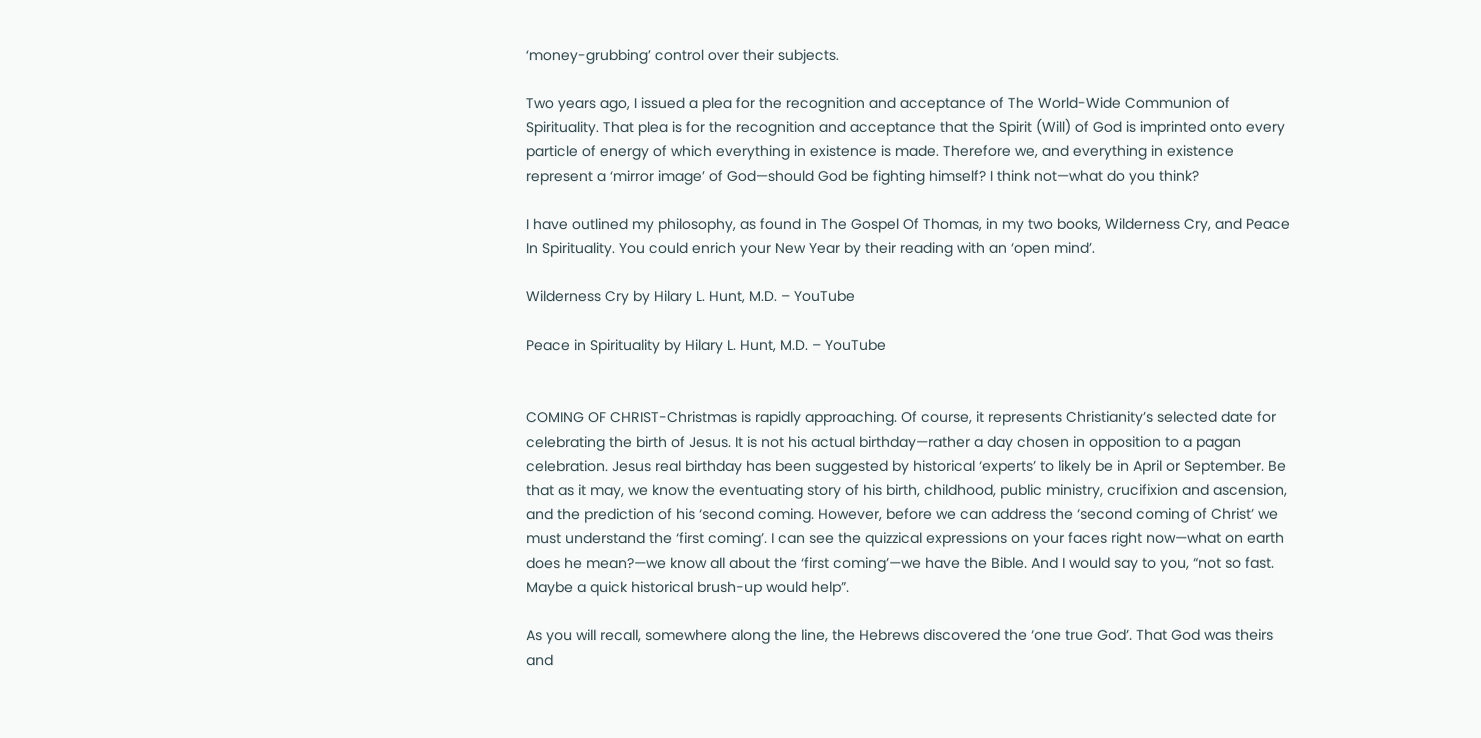‘money-grubbing’ control over their subjects.

Two years ago, I issued a plea for the recognition and acceptance of The World-Wide Communion of Spirituality. That plea is for the recognition and acceptance that the Spirit (Will) of God is imprinted onto every particle of energy of which everything in existence is made. Therefore we, and everything in existence represent a ‘mirror image’ of God—should God be fighting himself? I think not—what do you think?

I have outlined my philosophy, as found in The Gospel Of Thomas, in my two books, Wilderness Cry, and Peace In Spirituality. You could enrich your New Year by their reading with an ‘open mind’.

Wilderness Cry by Hilary L. Hunt, M.D. – YouTube

Peace in Spirituality by Hilary L. Hunt, M.D. – YouTube


COMING OF CHRIST-Christmas is rapidly approaching. Of course, it represents Christianity’s selected date for celebrating the birth of Jesus. It is not his actual birthday—rather a day chosen in opposition to a pagan celebration. Jesus real birthday has been suggested by historical ‘experts’ to likely be in April or September. Be that as it may, we know the eventuating story of his birth, childhood, public ministry, crucifixion and ascension, and the prediction of his ‘second coming. However, before we can address the ‘second coming of Christ’ we must understand the ‘first coming’. I can see the quizzical expressions on your faces right now—what on earth does he mean?—we know all about the ‘first coming’—we have the Bible. And I would say to you, “not so fast. Maybe a quick historical brush-up would help”.

As you will recall, somewhere along the line, the Hebrews discovered the ‘one true God’. That God was theirs and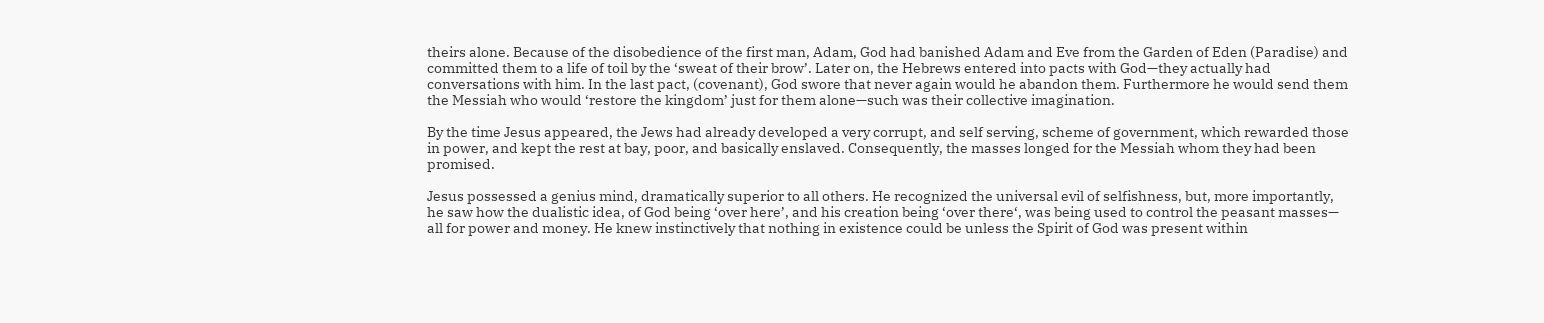theirs alone. Because of the disobedience of the first man, Adam, God had banished Adam and Eve from the Garden of Eden (Paradise) and committed them to a life of toil by the ‘sweat of their brow’. Later on, the Hebrews entered into pacts with God—they actually had conversations with him. In the last pact, (covenant), God swore that never again would he abandon them. Furthermore he would send them the Messiah who would ‘restore the kingdom’ just for them alone—such was their collective imagination.

By the time Jesus appeared, the Jews had already developed a very corrupt, and self serving, scheme of government, which rewarded those in power, and kept the rest at bay, poor, and basically enslaved. Consequently, the masses longed for the Messiah whom they had been promised.

Jesus possessed a genius mind, dramatically superior to all others. He recognized the universal evil of selfishness, but, more importantly, he saw how the dualistic idea, of God being ‘over here’, and his creation being ‘over there‘, was being used to control the peasant masses— all for power and money. He knew instinctively that nothing in existence could be unless the Spirit of God was present within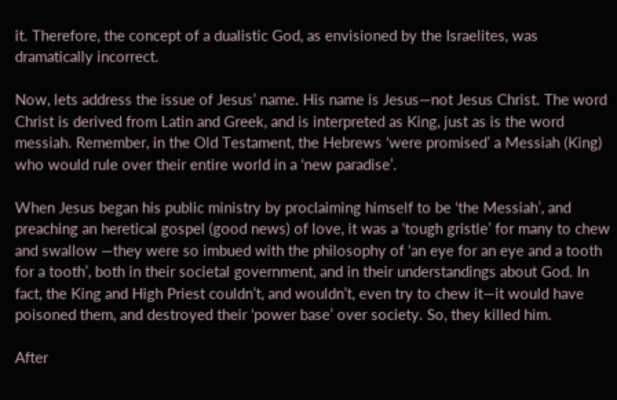it. Therefore, the concept of a dualistic God, as envisioned by the Israelites, was dramatically incorrect.

Now, lets address the issue of Jesus’ name. His name is Jesus—not Jesus Christ. The word Christ is derived from Latin and Greek, and is interpreted as King, just as is the word messiah. Remember, in the Old Testament, the Hebrews ‘were promised’ a Messiah (King) who would rule over their entire world in a ‘new paradise’.

When Jesus began his public ministry by proclaiming himself to be ‘the Messiah’, and preaching an heretical gospel (good news) of love, it was a ‘tough gristle’ for many to chew and swallow —they were so imbued with the philosophy of ‘an eye for an eye and a tooth for a tooth’, both in their societal government, and in their understandings about God. In fact, the King and High Priest couldn’t, and wouldn’t, even try to chew it—it would have poisoned them, and destroyed their ‘power base’ over society. So, they killed him.

After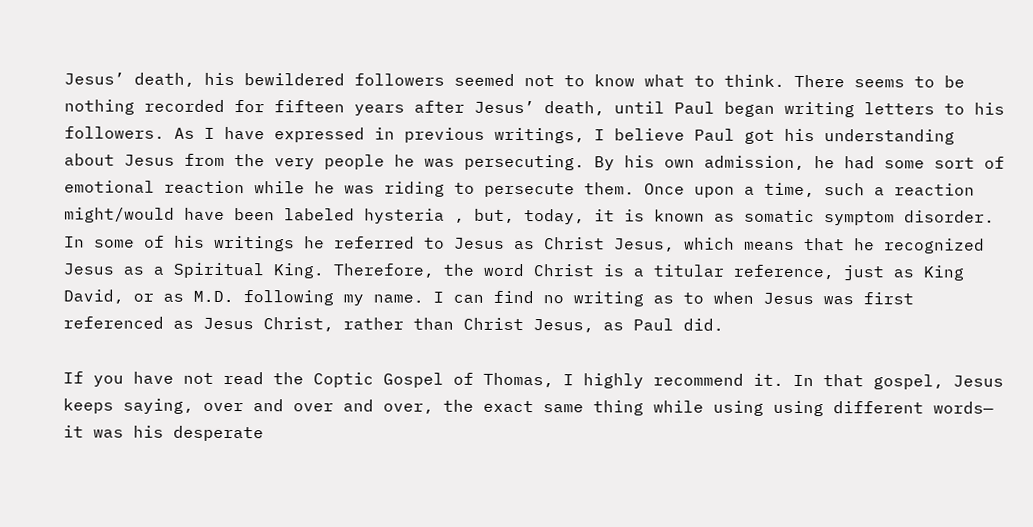Jesus’ death, his bewildered followers seemed not to know what to think. There seems to be nothing recorded for fifteen years after Jesus’ death, until Paul began writing letters to his followers. As I have expressed in previous writings, I believe Paul got his understanding about Jesus from the very people he was persecuting. By his own admission, he had some sort of emotional reaction while he was riding to persecute them. Once upon a time, such a reaction might/would have been labeled hysteria , but, today, it is known as somatic symptom disorder. In some of his writings he referred to Jesus as Christ Jesus, which means that he recognized Jesus as a Spiritual King. Therefore, the word Christ is a titular reference, just as King David, or as M.D. following my name. I can find no writing as to when Jesus was first referenced as Jesus Christ, rather than Christ Jesus, as Paul did.

If you have not read the Coptic Gospel of Thomas, I highly recommend it. In that gospel, Jesus keeps saying, over and over and over, the exact same thing while using using different words— it was his desperate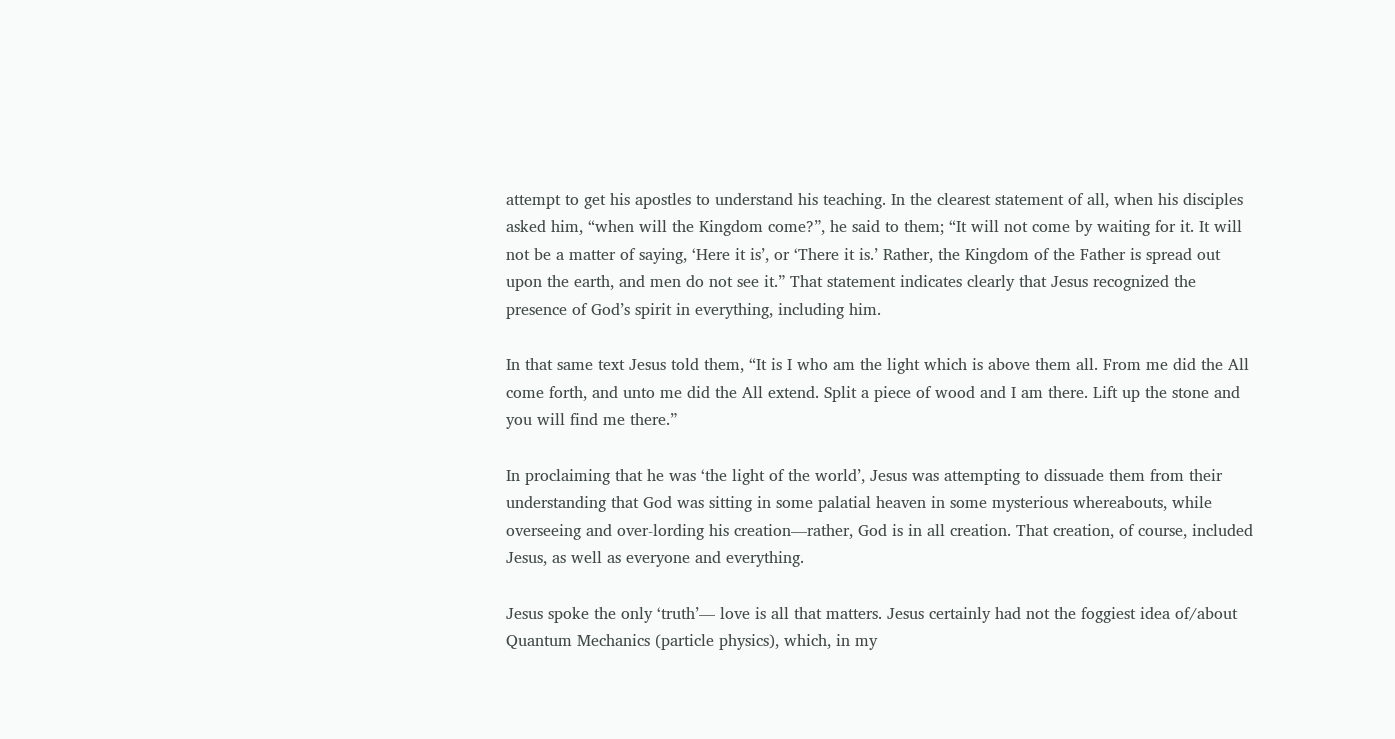attempt to get his apostles to understand his teaching. In the clearest statement of all, when his disciples asked him, “when will the Kingdom come?”, he said to them; “It will not come by waiting for it. It will not be a matter of saying, ‘Here it is’, or ‘There it is.’ Rather, the Kingdom of the Father is spread out upon the earth, and men do not see it.” That statement indicates clearly that Jesus recognized the presence of God’s spirit in everything, including him.

In that same text Jesus told them, “It is I who am the light which is above them all. From me did the All come forth, and unto me did the All extend. Split a piece of wood and I am there. Lift up the stone and you will find me there.”

In proclaiming that he was ‘the light of the world’, Jesus was attempting to dissuade them from their understanding that God was sitting in some palatial heaven in some mysterious whereabouts, while overseeing and over-lording his creation—rather, God is in all creation. That creation, of course, included Jesus, as well as everyone and everything.

Jesus spoke the only ‘truth’— love is all that matters. Jesus certainly had not the foggiest idea of/about Quantum Mechanics (particle physics), which, in my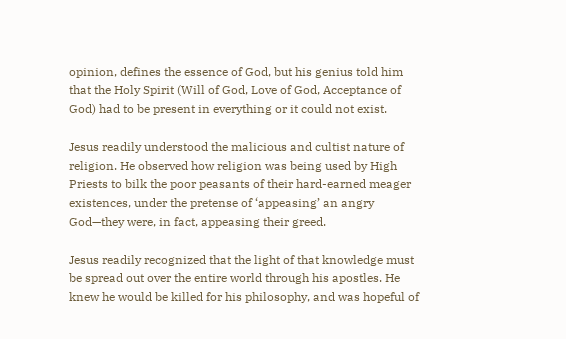opinion, defines the essence of God, but his genius told him that the Holy Spirit (Will of God, Love of God, Acceptance of God) had to be present in everything or it could not exist.

Jesus readily understood the malicious and cultist nature of religion. He observed how religion was being used by High Priests to bilk the poor peasants of their hard-earned meager existences, under the pretense of ‘appeasing’ an angry God—they were, in fact, appeasing their greed.

Jesus readily recognized that the light of that knowledge must be spread out over the entire world through his apostles. He knew he would be killed for his philosophy, and was hopeful of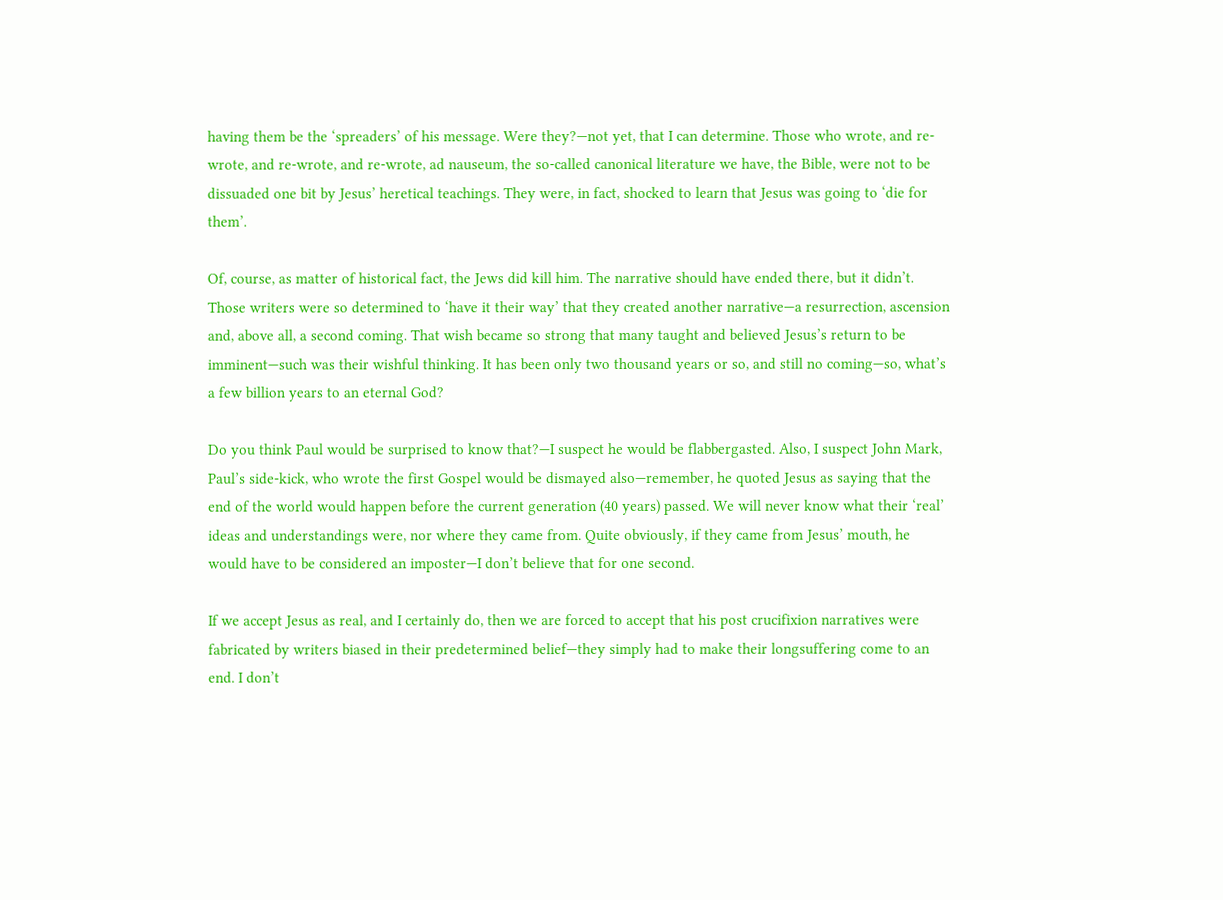having them be the ‘spreaders’ of his message. Were they?—not yet, that I can determine. Those who wrote, and re-wrote, and re-wrote, and re-wrote, ad nauseum, the so-called canonical literature we have, the Bible, were not to be dissuaded one bit by Jesus’ heretical teachings. They were, in fact, shocked to learn that Jesus was going to ‘die for them’.

Of, course, as matter of historical fact, the Jews did kill him. The narrative should have ended there, but it didn’t. Those writers were so determined to ‘have it their way’ that they created another narrative—a resurrection, ascension and, above all, a second coming. That wish became so strong that many taught and believed Jesus’s return to be imminent—such was their wishful thinking. It has been only two thousand years or so, and still no coming—so, what’s a few billion years to an eternal God?

Do you think Paul would be surprised to know that?—I suspect he would be flabbergasted. Also, I suspect John Mark, Paul’s side-kick, who wrote the first Gospel would be dismayed also—remember, he quoted Jesus as saying that the end of the world would happen before the current generation (40 years) passed. We will never know what their ‘real’ ideas and understandings were, nor where they came from. Quite obviously, if they came from Jesus’ mouth, he would have to be considered an imposter—I don’t believe that for one second.

If we accept Jesus as real, and I certainly do, then we are forced to accept that his post crucifixion narratives were fabricated by writers biased in their predetermined belief—they simply had to make their longsuffering come to an end. I don’t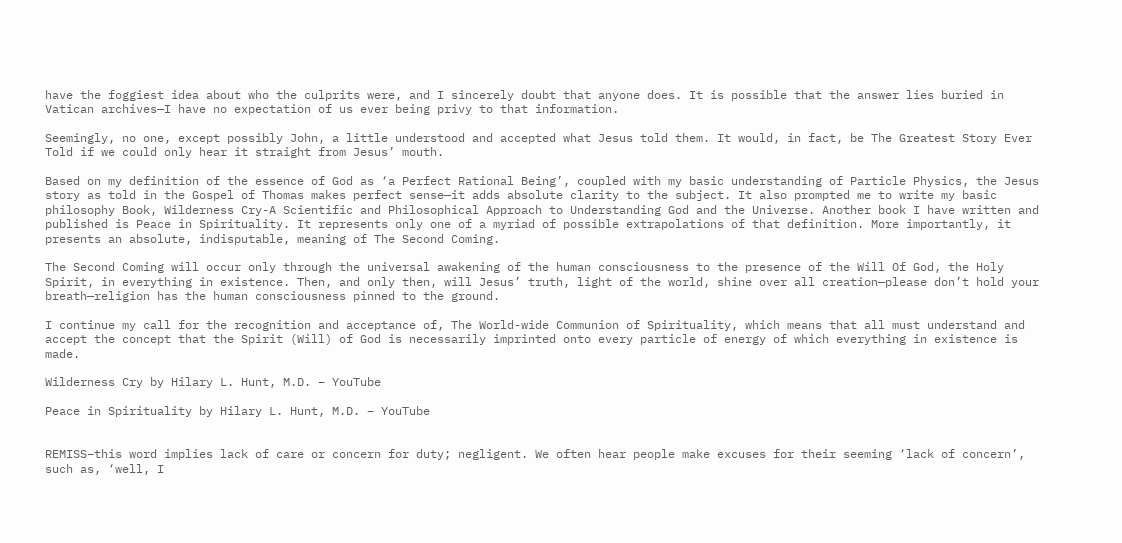have the foggiest idea about who the culprits were, and I sincerely doubt that anyone does. It is possible that the answer lies buried in Vatican archives—I have no expectation of us ever being privy to that information.

Seemingly, no one, except possibly John, a little understood and accepted what Jesus told them. It would, in fact, be The Greatest Story Ever Told if we could only hear it straight from Jesus’ mouth.

Based on my definition of the essence of God as ‘a Perfect Rational Being’, coupled with my basic understanding of Particle Physics, the Jesus story as told in the Gospel of Thomas makes perfect sense—it adds absolute clarity to the subject. It also prompted me to write my basic philosophy Book, Wilderness Cry-A Scientific and Philosophical Approach to Understanding God and the Universe. Another book I have written and published is Peace in Spirituality. It represents only one of a myriad of possible extrapolations of that definition. More importantly, it presents an absolute, indisputable, meaning of The Second Coming.

The Second Coming will occur only through the universal awakening of the human consciousness to the presence of the Will Of God, the Holy Spirit, in everything in existence. Then, and only then, will Jesus’ truth, light of the world, shine over all creation—please don’t hold your breath—religion has the human consciousness pinned to the ground.

I continue my call for the recognition and acceptance of, The World-wide Communion of Spirituality, which means that all must understand and accept the concept that the Spirit (Will) of God is necessarily imprinted onto every particle of energy of which everything in existence is made.

Wilderness Cry by Hilary L. Hunt, M.D. – YouTube

Peace in Spirituality by Hilary L. Hunt, M.D. – YouTube


REMISS–this word implies lack of care or concern for duty; negligent. We often hear people make excuses for their seeming ‘lack of concern’, such as, ‘well, I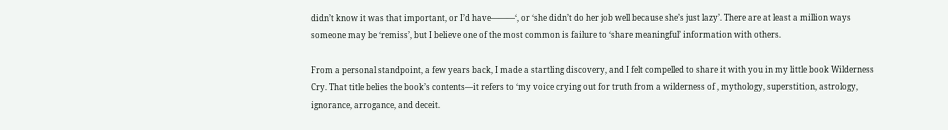didn’t know it was that important, or I’d have———‘, or ‘she didn’t do her job well because she’s just lazy’. There are at least a million ways someone may be ‘remiss’, but I believe one of the most common is failure to ‘share meaningful’ information with others.

From a personal standpoint, a few years back, I made a startling discovery, and I felt compelled to share it with you in my little book Wilderness Cry. That title belies the book’s contents—it refers to ‘my voice crying out for truth from a wilderness of , mythology, superstition, astrology, ignorance, arrogance, and deceit.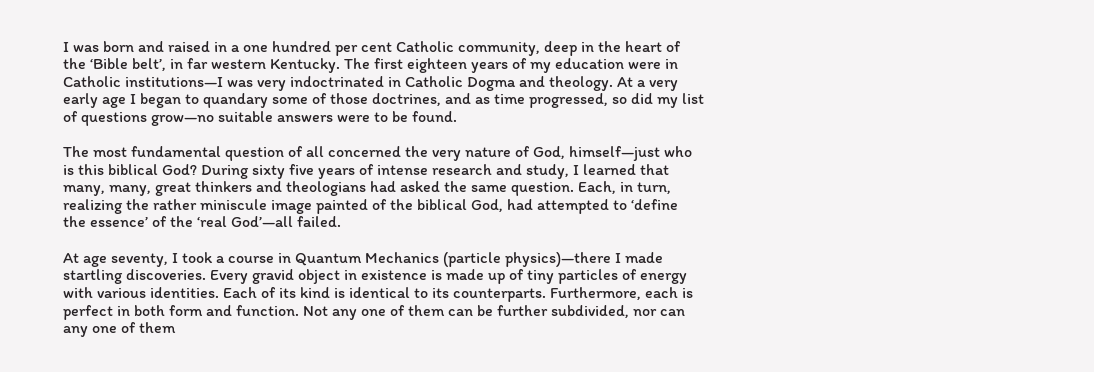I was born and raised in a one hundred per cent Catholic community, deep in the heart of the ‘Bible belt’, in far western Kentucky. The first eighteen years of my education were in Catholic institutions—I was very indoctrinated in Catholic Dogma and theology. At a very early age I began to quandary some of those doctrines, and as time progressed, so did my list of questions grow—no suitable answers were to be found.

The most fundamental question of all concerned the very nature of God, himself—just who is this biblical God? During sixty five years of intense research and study, I learned that many, many, great thinkers and theologians had asked the same question. Each, in turn, realizing the rather miniscule image painted of the biblical God, had attempted to ‘define the essence’ of the ‘real God’—all failed.

At age seventy, I took a course in Quantum Mechanics (particle physics)—there I made startling discoveries. Every gravid object in existence is made up of tiny particles of energy with various identities. Each of its kind is identical to its counterparts. Furthermore, each is perfect in both form and function. Not any one of them can be further subdivided, nor can any one of them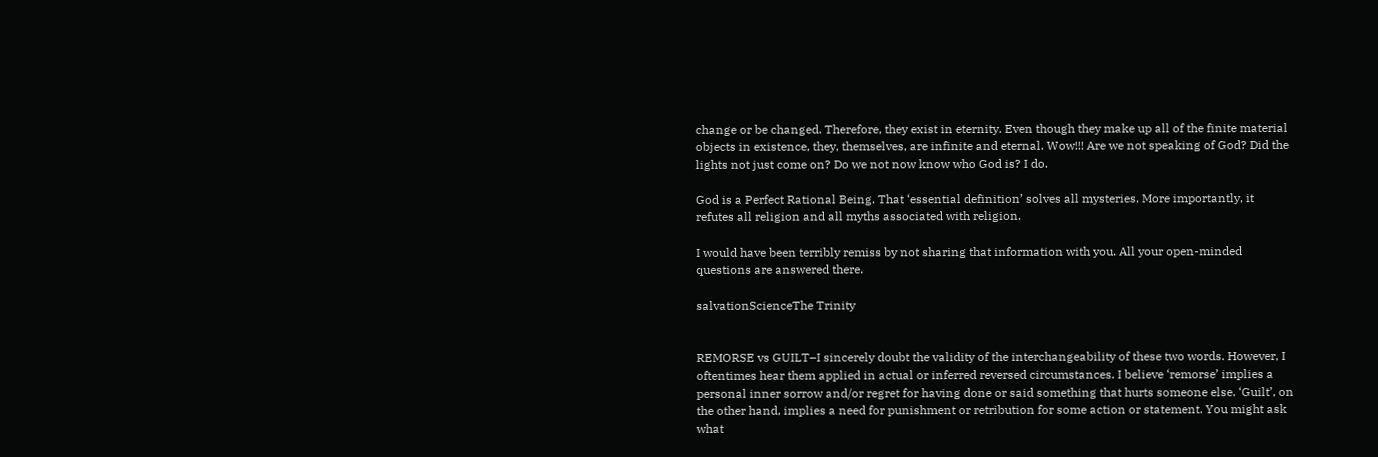change or be changed. Therefore, they exist in eternity. Even though they make up all of the finite material objects in existence, they, themselves, are infinite and eternal. Wow!!! Are we not speaking of God? Did the lights not just come on? Do we not now know who God is? I do.

God is a Perfect Rational Being. That ‘essential definition’ solves all mysteries. More importantly, it refutes all religion and all myths associated with religion.

I would have been terribly remiss by not sharing that information with you. All your open-minded questions are answered there.

salvationScienceThe Trinity


REMORSE vs GUILT–I sincerely doubt the validity of the interchangeability of these two words. However, I oftentimes hear them applied in actual or inferred reversed circumstances. I believe ‘remorse’ implies a personal inner sorrow and/or regret for having done or said something that hurts someone else. ‘Guilt’, on the other hand, implies a need for punishment or retribution for some action or statement. You might ask what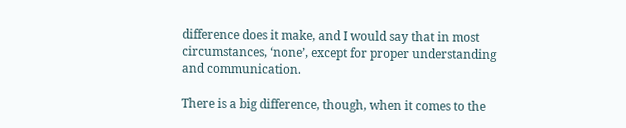difference does it make, and I would say that in most circumstances, ‘none’, except for proper understanding and communication.

There is a big difference, though, when it comes to the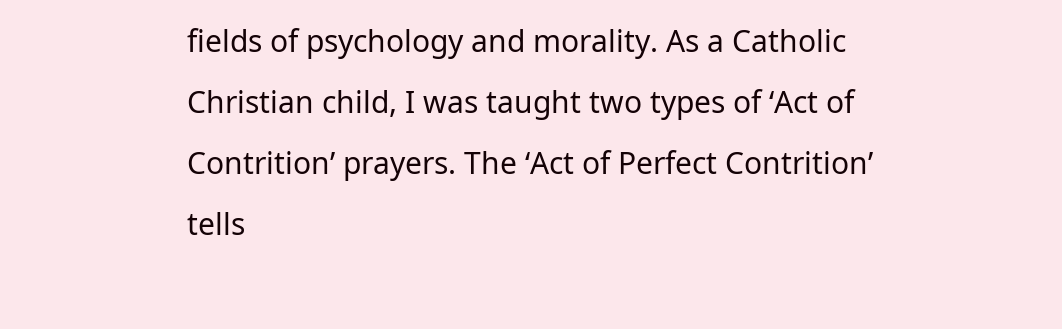fields of psychology and morality. As a Catholic Christian child, I was taught two types of ‘Act of Contrition’ prayers. The ‘Act of Perfect Contrition’ tells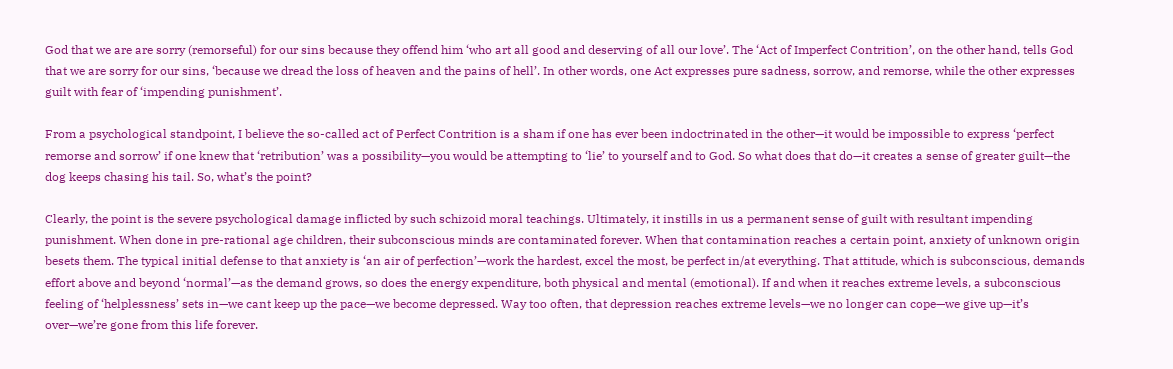God that we are are sorry (remorseful) for our sins because they offend him ‘who art all good and deserving of all our love’. The ‘Act of Imperfect Contrition’, on the other hand, tells God that we are sorry for our sins, ‘because we dread the loss of heaven and the pains of hell’. In other words, one Act expresses pure sadness, sorrow, and remorse, while the other expresses guilt with fear of ‘impending punishment’.

From a psychological standpoint, I believe the so-called act of Perfect Contrition is a sham if one has ever been indoctrinated in the other—it would be impossible to express ‘perfect remorse and sorrow’ if one knew that ‘retribution’ was a possibility—you would be attempting to ‘lie’ to yourself and to God. So what does that do—it creates a sense of greater guilt—the dog keeps chasing his tail. So, what’s the point?

Clearly, the point is the severe psychological damage inflicted by such schizoid moral teachings. Ultimately, it instills in us a permanent sense of guilt with resultant impending punishment. When done in pre-rational age children, their subconscious minds are contaminated forever. When that contamination reaches a certain point, anxiety of unknown origin besets them. The typical initial defense to that anxiety is ‘an air of perfection’—work the hardest, excel the most, be perfect in/at everything. That attitude, which is subconscious, demands effort above and beyond ‘normal’—as the demand grows, so does the energy expenditure, both physical and mental (emotional). If and when it reaches extreme levels, a subconscious feeling of ‘helplessness’ sets in—we cant keep up the pace—we become depressed. Way too often, that depression reaches extreme levels—we no longer can cope—we give up—it’s over—we’re gone from this life forever.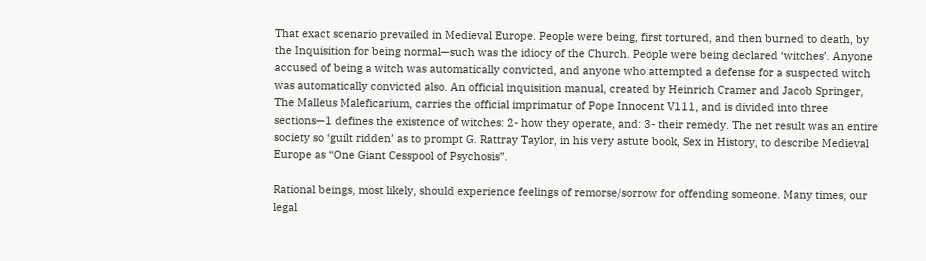That exact scenario prevailed in Medieval Europe. People were being, first tortured, and then burned to death, by the Inquisition for being normal—such was the idiocy of the Church. People were being declared ‘witches’. Anyone accused of being a witch was automatically convicted, and anyone who attempted a defense for a suspected witch was automatically convicted also. An official inquisition manual, created by Heinrich Cramer and Jacob Springer, The Malleus Maleficarium, carries the official imprimatur of Pope Innocent V111, and is divided into three sections—1 defines the existence of witches: 2- how they operate, and: 3- their remedy. The net result was an entire society so ‘guilt ridden’ as to prompt G. Rattray Taylor, in his very astute book, Sex in History, to describe Medieval Europe as “One Giant Cesspool of Psychosis”.

Rational beings, most likely, should experience feelings of remorse/sorrow for offending someone. Many times, our legal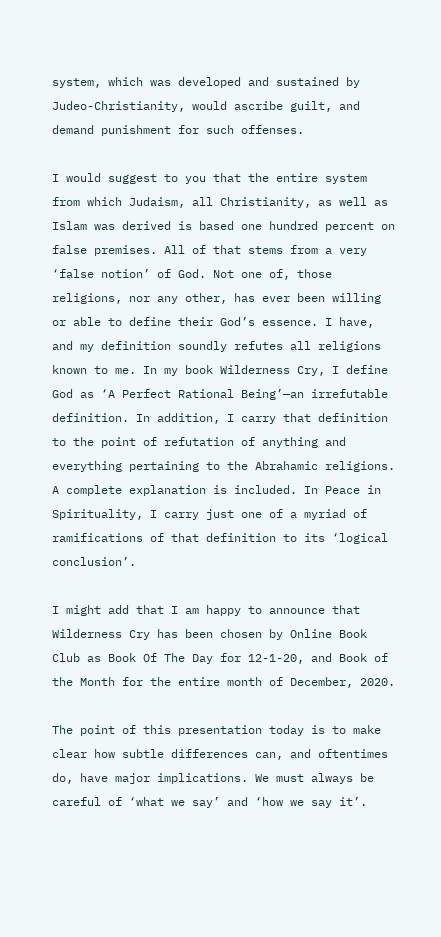system, which was developed and sustained by Judeo-Christianity, would ascribe guilt, and demand punishment for such offenses.

I would suggest to you that the entire system from which Judaism, all Christianity, as well as Islam was derived is based one hundred percent on false premises. All of that stems from a very ‘false notion’ of God. Not one of, those religions, nor any other, has ever been willing or able to define their God’s essence. I have, and my definition soundly refutes all religions known to me. In my book Wilderness Cry, I define God as ‘A Perfect Rational Being’—an irrefutable definition. In addition, I carry that definition to the point of refutation of anything and everything pertaining to the Abrahamic religions. A complete explanation is included. In Peace in Spirituality, I carry just one of a myriad of ramifications of that definition to its ‘logical conclusion’.

I might add that I am happy to announce that Wilderness Cry has been chosen by Online Book Club as Book Of The Day for 12-1-20, and Book of the Month for the entire month of December, 2020.

The point of this presentation today is to make clear how subtle differences can, and oftentimes do, have major implications. We must always be careful of ‘what we say’ and ‘how we say it’.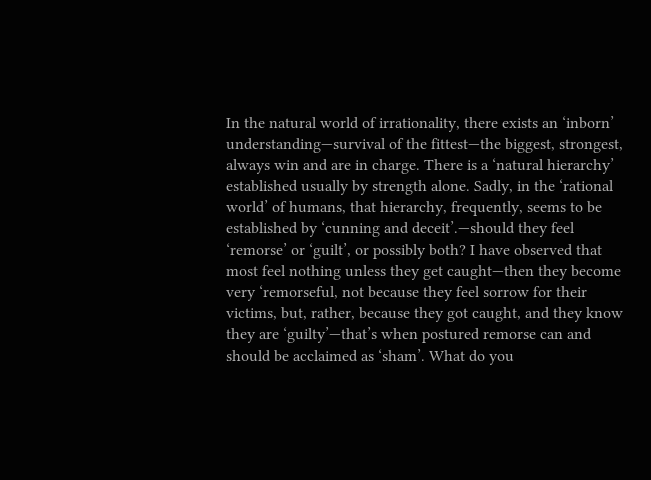In the natural world of irrationality, there exists an ‘inborn’ understanding—survival of the fittest—the biggest, strongest, always win and are in charge. There is a ‘natural hierarchy’ established usually by strength alone. Sadly, in the ‘rational world’ of humans, that hierarchy, frequently, seems to be established by ‘cunning and deceit’.—should they feel ‘remorse’ or ‘guilt’, or possibly both? I have observed that most feel nothing unless they get caught—then they become very ‘remorseful, not because they feel sorrow for their victims, but, rather, because they got caught, and they know they are ‘guilty’—that’s when postured remorse can and should be acclaimed as ‘sham’. What do you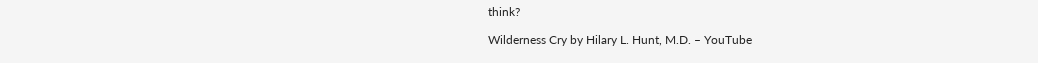think?

Wilderness Cry by Hilary L. Hunt, M.D. – YouTube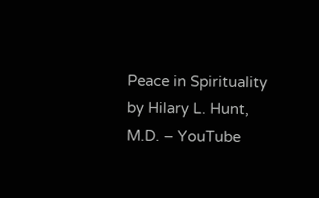Peace in Spirituality by Hilary L. Hunt, M.D. – YouTube